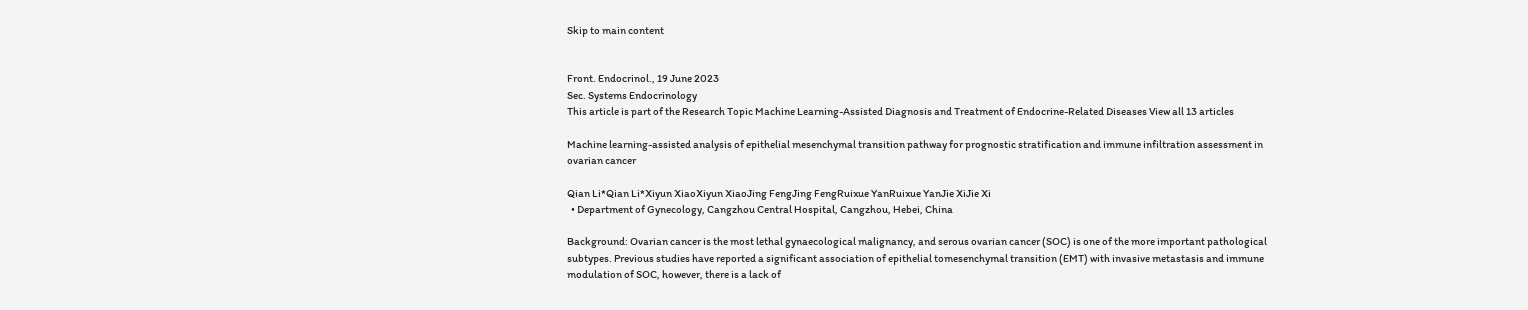Skip to main content


Front. Endocrinol., 19 June 2023
Sec. Systems Endocrinology
This article is part of the Research Topic Machine Learning-Assisted Diagnosis and Treatment of Endocrine-Related Diseases View all 13 articles

Machine learning-assisted analysis of epithelial mesenchymal transition pathway for prognostic stratification and immune infiltration assessment in ovarian cancer

Qian Li*Qian Li*Xiyun XiaoXiyun XiaoJing FengJing FengRuixue YanRuixue YanJie XiJie Xi
  • Department of Gynecology, Cangzhou Central Hospital, Cangzhou, Hebei, China

Background: Ovarian cancer is the most lethal gynaecological malignancy, and serous ovarian cancer (SOC) is one of the more important pathological subtypes. Previous studies have reported a significant association of epithelial tomesenchymal transition (EMT) with invasive metastasis and immune modulation of SOC, however, there is a lack of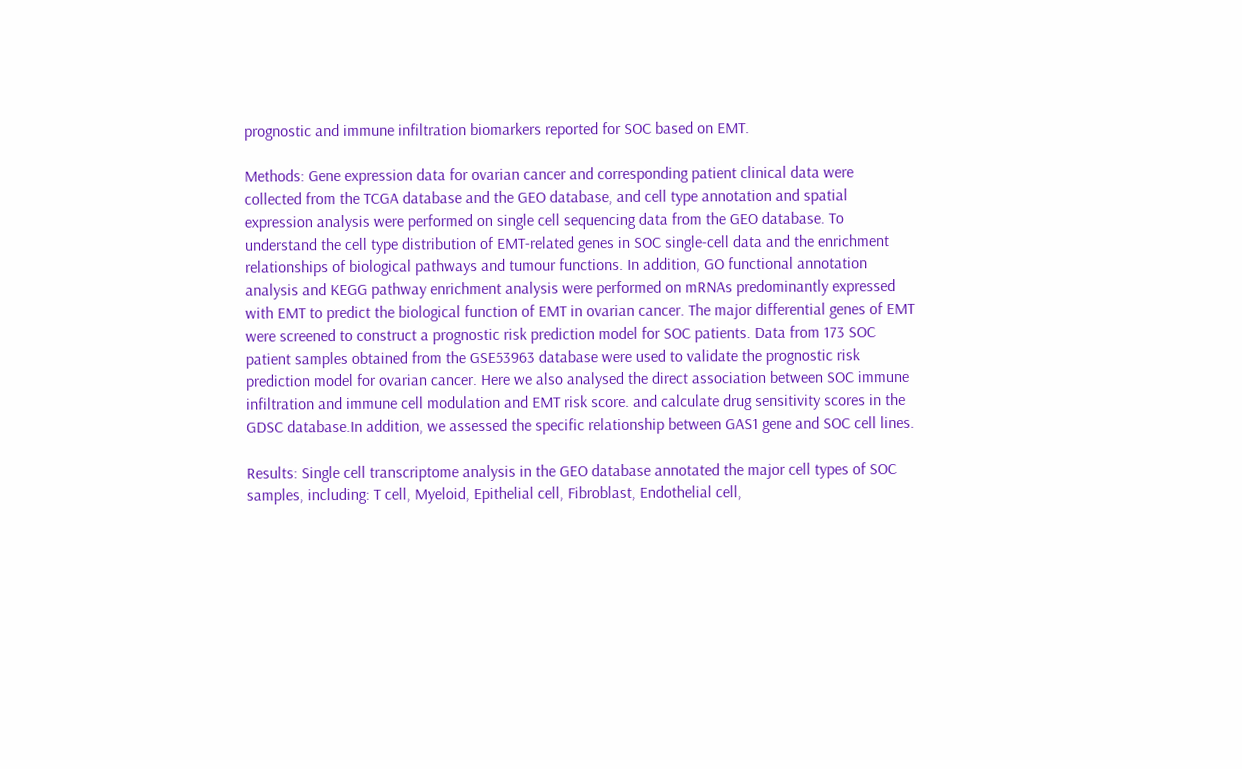prognostic and immune infiltration biomarkers reported for SOC based on EMT.

Methods: Gene expression data for ovarian cancer and corresponding patient clinical data were collected from the TCGA database and the GEO database, and cell type annotation and spatial expression analysis were performed on single cell sequencing data from the GEO database. To understand the cell type distribution of EMT-related genes in SOC single-cell data and the enrichment relationships of biological pathways and tumour functions. In addition, GO functional annotation analysis and KEGG pathway enrichment analysis were performed on mRNAs predominantly expressed with EMT to predict the biological function of EMT in ovarian cancer. The major differential genes of EMT were screened to construct a prognostic risk prediction model for SOC patients. Data from 173 SOC patient samples obtained from the GSE53963 database were used to validate the prognostic risk prediction model for ovarian cancer. Here we also analysed the direct association between SOC immune infiltration and immune cell modulation and EMT risk score. and calculate drug sensitivity scores in the GDSC database.In addition, we assessed the specific relationship between GAS1 gene and SOC cell lines.

Results: Single cell transcriptome analysis in the GEO database annotated the major cell types of SOC samples, including: T cell, Myeloid, Epithelial cell, Fibroblast, Endothelial cell,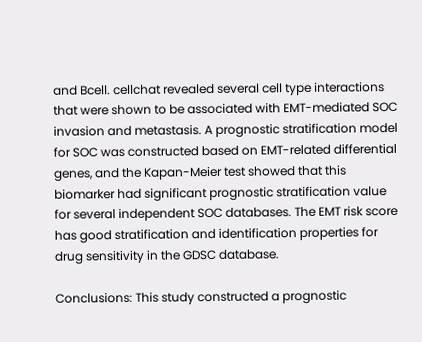and Bcell. cellchat revealed several cell type interactions that were shown to be associated with EMT-mediated SOC invasion and metastasis. A prognostic stratification model for SOC was constructed based on EMT-related differential genes, and the Kapan-Meier test showed that this biomarker had significant prognostic stratification value for several independent SOC databases. The EMT risk score has good stratification and identification properties for drug sensitivity in the GDSC database.

Conclusions: This study constructed a prognostic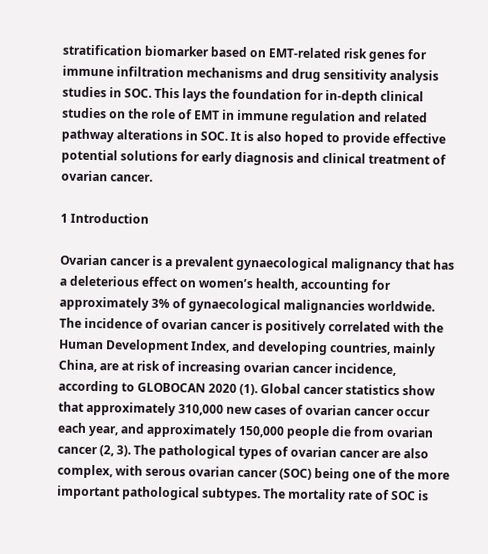stratification biomarker based on EMT-related risk genes for immune infiltration mechanisms and drug sensitivity analysis studies in SOC. This lays the foundation for in-depth clinical studies on the role of EMT in immune regulation and related pathway alterations in SOC. It is also hoped to provide effective potential solutions for early diagnosis and clinical treatment of ovarian cancer.

1 Introduction

Ovarian cancer is a prevalent gynaecological malignancy that has a deleterious effect on women’s health, accounting for approximately 3% of gynaecological malignancies worldwide. The incidence of ovarian cancer is positively correlated with the Human Development Index, and developing countries, mainly China, are at risk of increasing ovarian cancer incidence, according to GLOBOCAN 2020 (1). Global cancer statistics show that approximately 310,000 new cases of ovarian cancer occur each year, and approximately 150,000 people die from ovarian cancer (2, 3). The pathological types of ovarian cancer are also complex, with serous ovarian cancer (SOC) being one of the more important pathological subtypes. The mortality rate of SOC is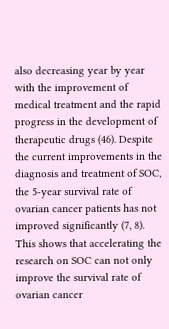also decreasing year by year with the improvement of medical treatment and the rapid progress in the development of therapeutic drugs (46). Despite the current improvements in the diagnosis and treatment of SOC, the 5-year survival rate of ovarian cancer patients has not improved significantly (7, 8). This shows that accelerating the research on SOC can not only improve the survival rate of ovarian cancer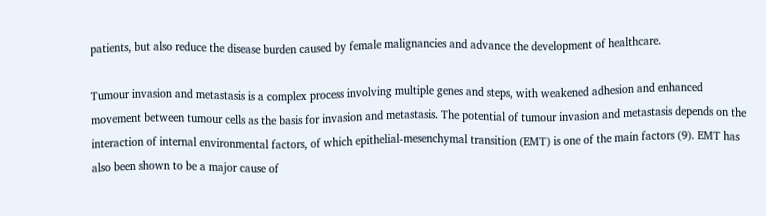patients, but also reduce the disease burden caused by female malignancies and advance the development of healthcare.

Tumour invasion and metastasis is a complex process involving multiple genes and steps, with weakened adhesion and enhanced movement between tumour cells as the basis for invasion and metastasis. The potential of tumour invasion and metastasis depends on the interaction of internal environmental factors, of which epithelial-mesenchymal transition (EMT) is one of the main factors (9). EMT has also been shown to be a major cause of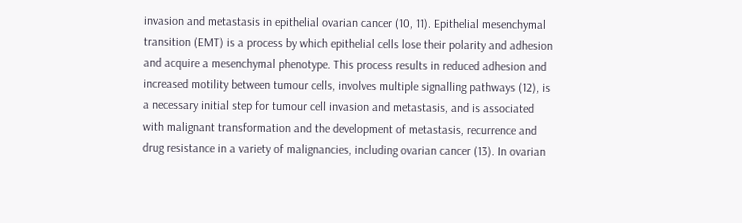invasion and metastasis in epithelial ovarian cancer (10, 11). Epithelial mesenchymal transition (EMT) is a process by which epithelial cells lose their polarity and adhesion and acquire a mesenchymal phenotype. This process results in reduced adhesion and increased motility between tumour cells, involves multiple signalling pathways (12), is a necessary initial step for tumour cell invasion and metastasis, and is associated with malignant transformation and the development of metastasis, recurrence and drug resistance in a variety of malignancies, including ovarian cancer (13). In ovarian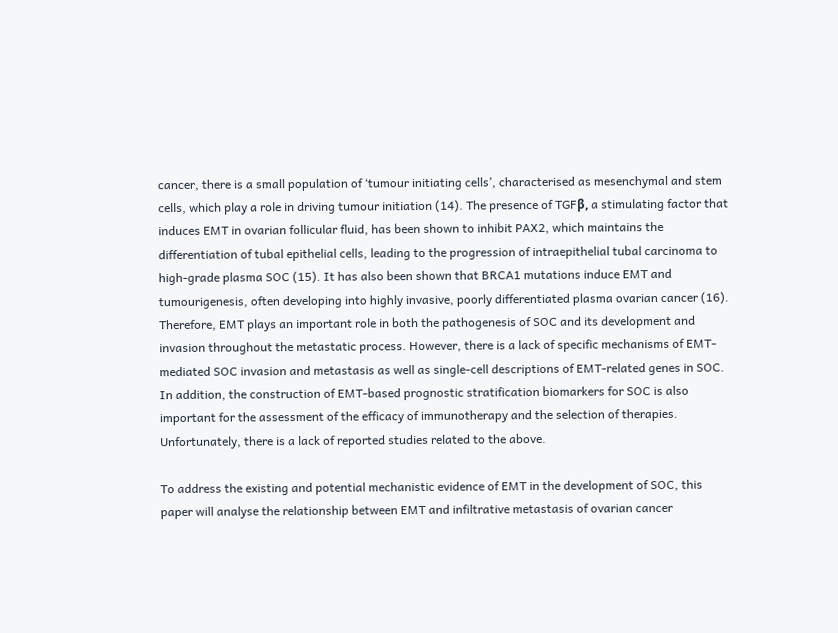cancer, there is a small population of ‘tumour initiating cells’, characterised as mesenchymal and stem cells, which play a role in driving tumour initiation (14). The presence of TGFβ, a stimulating factor that induces EMT in ovarian follicular fluid, has been shown to inhibit PAX2, which maintains the differentiation of tubal epithelial cells, leading to the progression of intraepithelial tubal carcinoma to high-grade plasma SOC (15). It has also been shown that BRCA1 mutations induce EMT and tumourigenesis, often developing into highly invasive, poorly differentiated plasma ovarian cancer (16). Therefore, EMT plays an important role in both the pathogenesis of SOC and its development and invasion throughout the metastatic process. However, there is a lack of specific mechanisms of EMT-mediated SOC invasion and metastasis as well as single-cell descriptions of EMT-related genes in SOC. In addition, the construction of EMT-based prognostic stratification biomarkers for SOC is also important for the assessment of the efficacy of immunotherapy and the selection of therapies. Unfortunately, there is a lack of reported studies related to the above.

To address the existing and potential mechanistic evidence of EMT in the development of SOC, this paper will analyse the relationship between EMT and infiltrative metastasis of ovarian cancer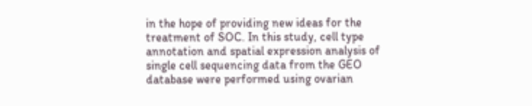in the hope of providing new ideas for the treatment of SOC. In this study, cell type annotation and spatial expression analysis of single cell sequencing data from the GEO database were performed using ovarian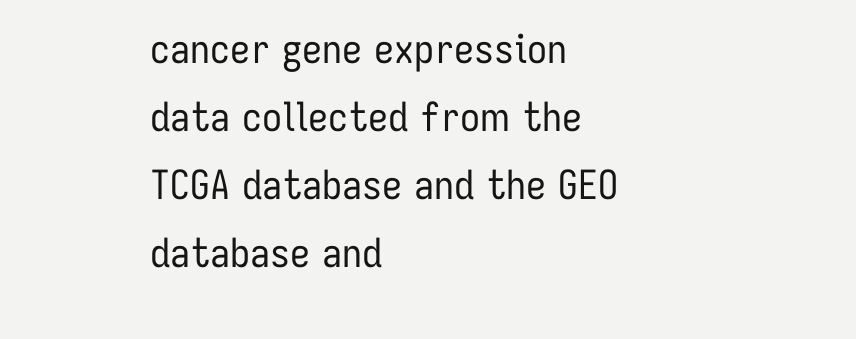cancer gene expression data collected from the TCGA database and the GEO database and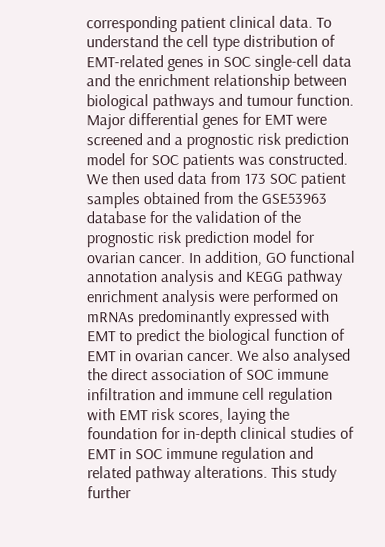corresponding patient clinical data. To understand the cell type distribution of EMT-related genes in SOC single-cell data and the enrichment relationship between biological pathways and tumour function. Major differential genes for EMT were screened and a prognostic risk prediction model for SOC patients was constructed. We then used data from 173 SOC patient samples obtained from the GSE53963 database for the validation of the prognostic risk prediction model for ovarian cancer. In addition, GO functional annotation analysis and KEGG pathway enrichment analysis were performed on mRNAs predominantly expressed with EMT to predict the biological function of EMT in ovarian cancer. We also analysed the direct association of SOC immune infiltration and immune cell regulation with EMT risk scores, laying the foundation for in-depth clinical studies of EMT in SOC immune regulation and related pathway alterations. This study further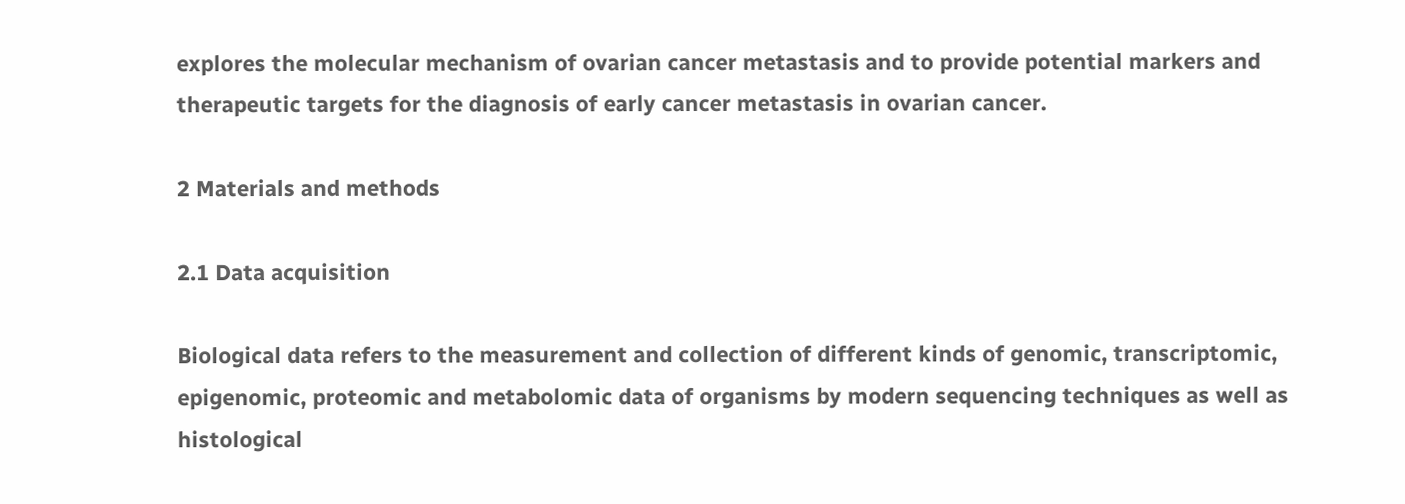explores the molecular mechanism of ovarian cancer metastasis and to provide potential markers and therapeutic targets for the diagnosis of early cancer metastasis in ovarian cancer.

2 Materials and methods

2.1 Data acquisition

Biological data refers to the measurement and collection of different kinds of genomic, transcriptomic, epigenomic, proteomic and metabolomic data of organisms by modern sequencing techniques as well as histological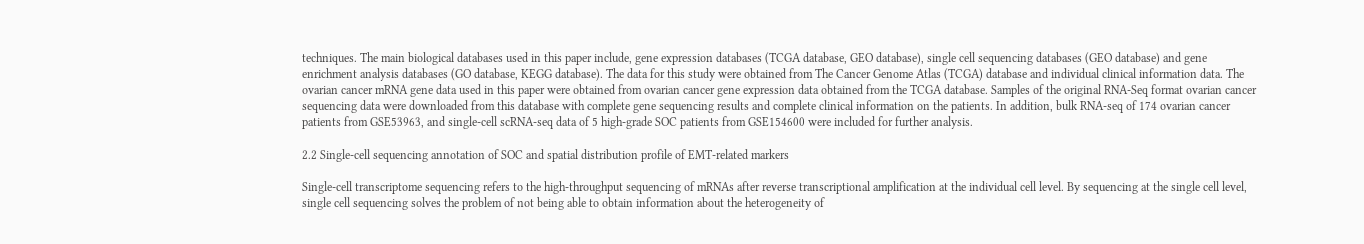techniques. The main biological databases used in this paper include, gene expression databases (TCGA database, GEO database), single cell sequencing databases (GEO database) and gene enrichment analysis databases (GO database, KEGG database). The data for this study were obtained from The Cancer Genome Atlas (TCGA) database and individual clinical information data. The ovarian cancer mRNA gene data used in this paper were obtained from ovarian cancer gene expression data obtained from the TCGA database. Samples of the original RNA-Seq format ovarian cancer sequencing data were downloaded from this database with complete gene sequencing results and complete clinical information on the patients. In addition, bulk RNA-seq of 174 ovarian cancer patients from GSE53963, and single-cell scRNA-seq data of 5 high-grade SOC patients from GSE154600 were included for further analysis.

2.2 Single-cell sequencing annotation of SOC and spatial distribution profile of EMT-related markers

Single-cell transcriptome sequencing refers to the high-throughput sequencing of mRNAs after reverse transcriptional amplification at the individual cell level. By sequencing at the single cell level, single cell sequencing solves the problem of not being able to obtain information about the heterogeneity of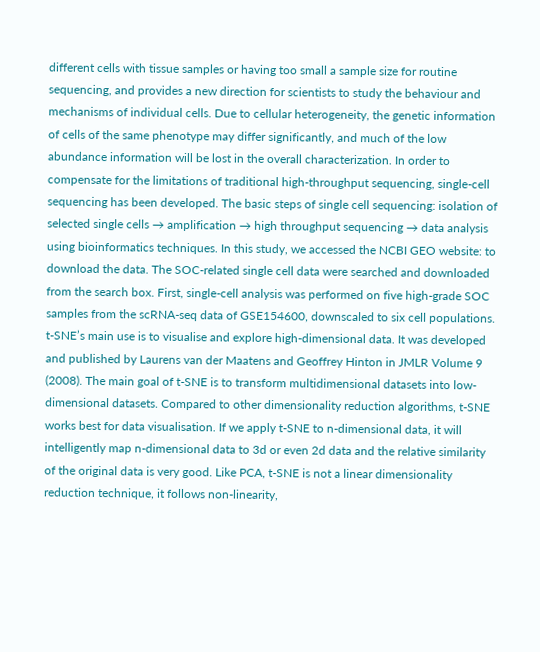different cells with tissue samples or having too small a sample size for routine sequencing, and provides a new direction for scientists to study the behaviour and mechanisms of individual cells. Due to cellular heterogeneity, the genetic information of cells of the same phenotype may differ significantly, and much of the low abundance information will be lost in the overall characterization. In order to compensate for the limitations of traditional high-throughput sequencing, single-cell sequencing has been developed. The basic steps of single cell sequencing: isolation of selected single cells → amplification → high throughput sequencing → data analysis using bioinformatics techniques. In this study, we accessed the NCBI GEO website: to download the data. The SOC-related single cell data were searched and downloaded from the search box. First, single-cell analysis was performed on five high-grade SOC samples from the scRNA-seq data of GSE154600, downscaled to six cell populations. t-SNE’s main use is to visualise and explore high-dimensional data. It was developed and published by Laurens van der Maatens and Geoffrey Hinton in JMLR Volume 9 (2008). The main goal of t-SNE is to transform multidimensional datasets into low-dimensional datasets. Compared to other dimensionality reduction algorithms, t-SNE works best for data visualisation. If we apply t-SNE to n-dimensional data, it will intelligently map n-dimensional data to 3d or even 2d data and the relative similarity of the original data is very good. Like PCA, t-SNE is not a linear dimensionality reduction technique, it follows non-linearity,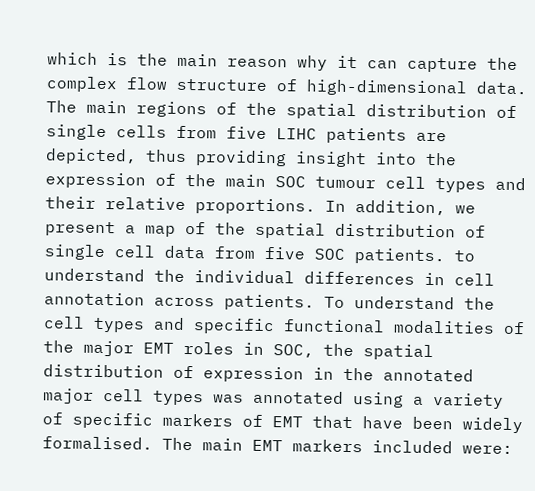which is the main reason why it can capture the complex flow structure of high-dimensional data. The main regions of the spatial distribution of single cells from five LIHC patients are depicted, thus providing insight into the expression of the main SOC tumour cell types and their relative proportions. In addition, we present a map of the spatial distribution of single cell data from five SOC patients. to understand the individual differences in cell annotation across patients. To understand the cell types and specific functional modalities of the major EMT roles in SOC, the spatial distribution of expression in the annotated major cell types was annotated using a variety of specific markers of EMT that have been widely formalised. The main EMT markers included were: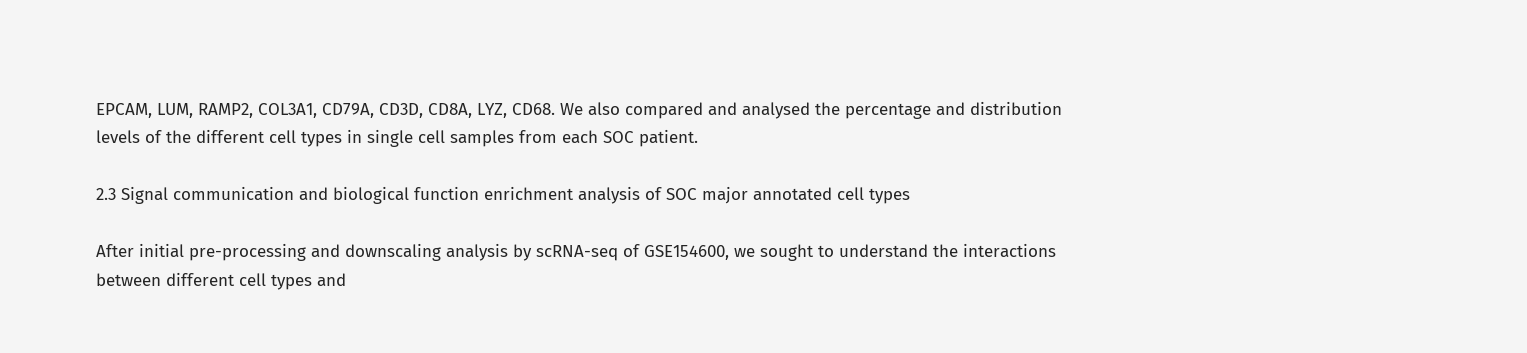EPCAM, LUM, RAMP2, COL3A1, CD79A, CD3D, CD8A, LYZ, CD68. We also compared and analysed the percentage and distribution levels of the different cell types in single cell samples from each SOC patient.

2.3 Signal communication and biological function enrichment analysis of SOC major annotated cell types

After initial pre-processing and downscaling analysis by scRNA-seq of GSE154600, we sought to understand the interactions between different cell types and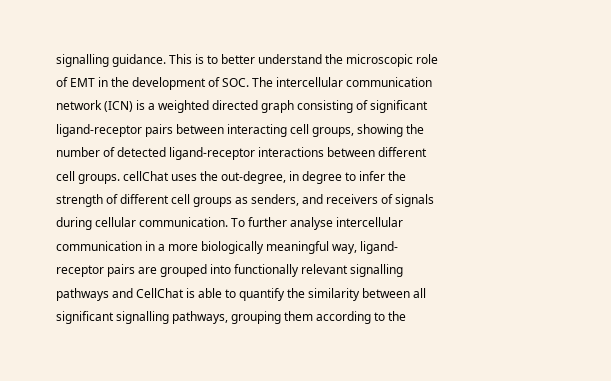signalling guidance. This is to better understand the microscopic role of EMT in the development of SOC. The intercellular communication network (ICN) is a weighted directed graph consisting of significant ligand-receptor pairs between interacting cell groups, showing the number of detected ligand-receptor interactions between different cell groups. cellChat uses the out-degree, in degree to infer the strength of different cell groups as senders, and receivers of signals during cellular communication. To further analyse intercellular communication in a more biologically meaningful way, ligand-receptor pairs are grouped into functionally relevant signalling pathways and CellChat is able to quantify the similarity between all significant signalling pathways, grouping them according to the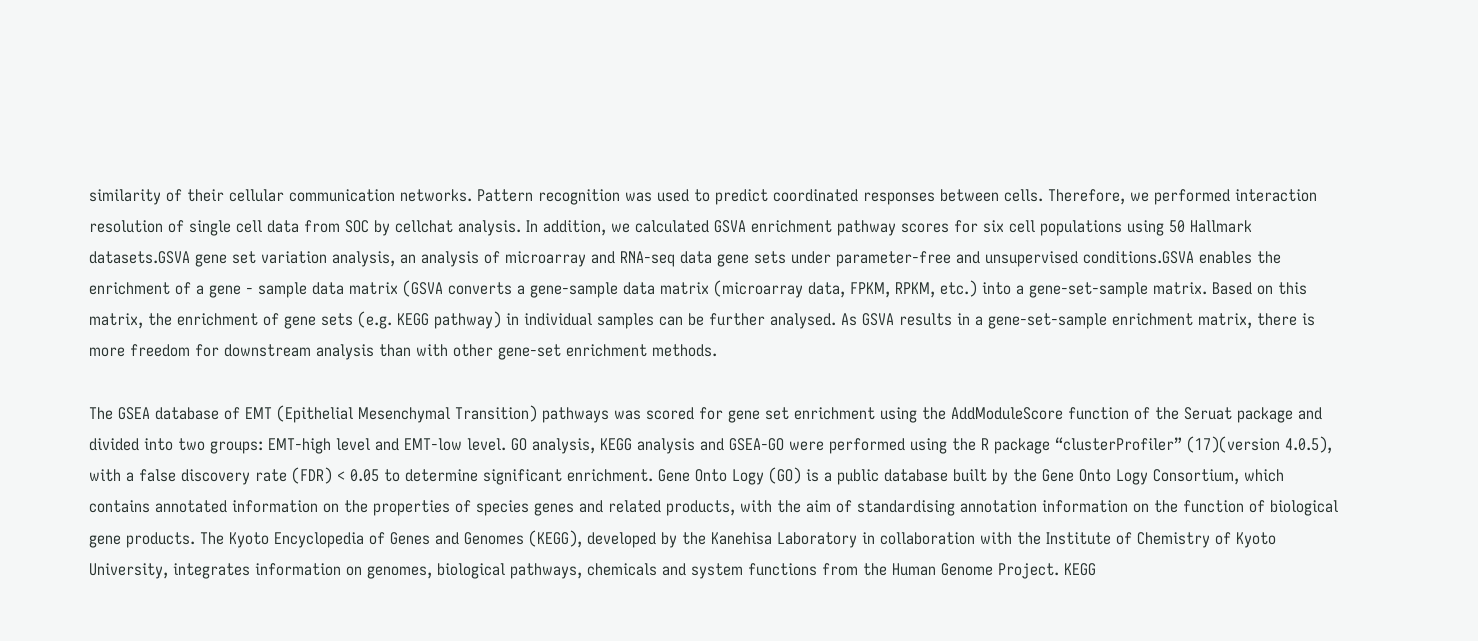similarity of their cellular communication networks. Pattern recognition was used to predict coordinated responses between cells. Therefore, we performed interaction resolution of single cell data from SOC by cellchat analysis. In addition, we calculated GSVA enrichment pathway scores for six cell populations using 50 Hallmark datasets.GSVA gene set variation analysis, an analysis of microarray and RNA-seq data gene sets under parameter-free and unsupervised conditions.GSVA enables the enrichment of a gene - sample data matrix (GSVA converts a gene-sample data matrix (microarray data, FPKM, RPKM, etc.) into a gene-set-sample matrix. Based on this matrix, the enrichment of gene sets (e.g. KEGG pathway) in individual samples can be further analysed. As GSVA results in a gene-set-sample enrichment matrix, there is more freedom for downstream analysis than with other gene-set enrichment methods.

The GSEA database of EMT (Epithelial Mesenchymal Transition) pathways was scored for gene set enrichment using the AddModuleScore function of the Seruat package and divided into two groups: EMT-high level and EMT-low level. GO analysis, KEGG analysis and GSEA-GO were performed using the R package “clusterProfiler” (17)(version 4.0.5), with a false discovery rate (FDR) < 0.05 to determine significant enrichment. Gene Onto Logy (GO) is a public database built by the Gene Onto Logy Consortium, which contains annotated information on the properties of species genes and related products, with the aim of standardising annotation information on the function of biological gene products. The Kyoto Encyclopedia of Genes and Genomes (KEGG), developed by the Kanehisa Laboratory in collaboration with the Institute of Chemistry of Kyoto University, integrates information on genomes, biological pathways, chemicals and system functions from the Human Genome Project. KEGG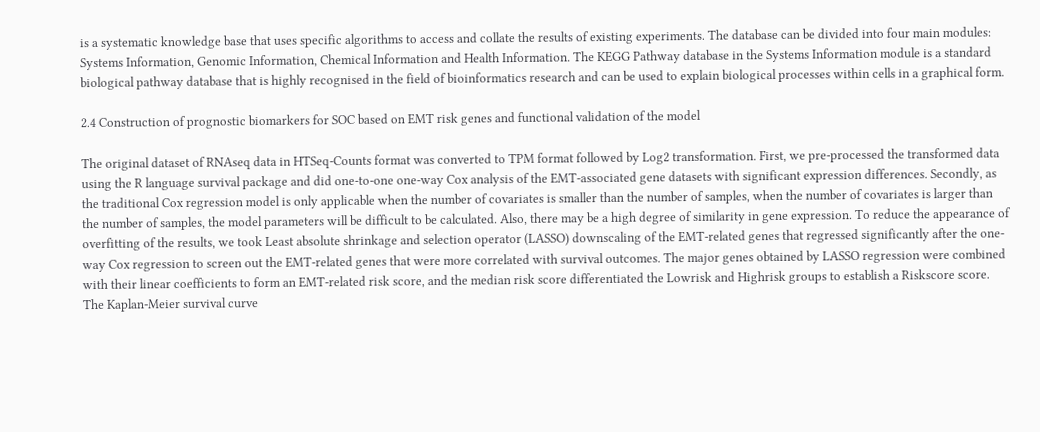is a systematic knowledge base that uses specific algorithms to access and collate the results of existing experiments. The database can be divided into four main modules: Systems Information, Genomic Information, Chemical Information and Health Information. The KEGG Pathway database in the Systems Information module is a standard biological pathway database that is highly recognised in the field of bioinformatics research and can be used to explain biological processes within cells in a graphical form.

2.4 Construction of prognostic biomarkers for SOC based on EMT risk genes and functional validation of the model

The original dataset of RNAseq data in HTSeq-Counts format was converted to TPM format followed by Log2 transformation. First, we pre-processed the transformed data using the R language survival package and did one-to-one one-way Cox analysis of the EMT-associated gene datasets with significant expression differences. Secondly, as the traditional Cox regression model is only applicable when the number of covariates is smaller than the number of samples, when the number of covariates is larger than the number of samples, the model parameters will be difficult to be calculated. Also, there may be a high degree of similarity in gene expression. To reduce the appearance of overfitting of the results, we took Least absolute shrinkage and selection operator (LASSO) downscaling of the EMT-related genes that regressed significantly after the one-way Cox regression to screen out the EMT-related genes that were more correlated with survival outcomes. The major genes obtained by LASSO regression were combined with their linear coefficients to form an EMT-related risk score, and the median risk score differentiated the Lowrisk and Highrisk groups to establish a Riskscore score. The Kaplan-Meier survival curve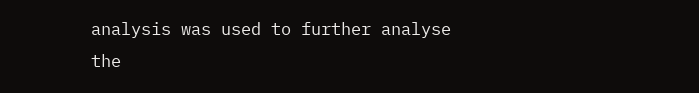analysis was used to further analyse the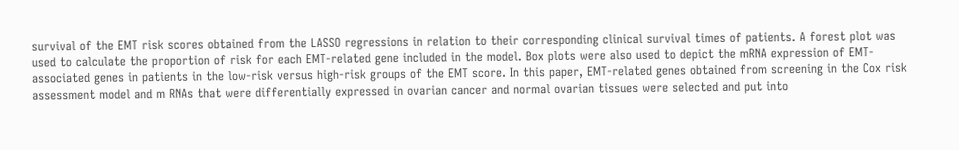survival of the EMT risk scores obtained from the LASSO regressions in relation to their corresponding clinical survival times of patients. A forest plot was used to calculate the proportion of risk for each EMT-related gene included in the model. Box plots were also used to depict the mRNA expression of EMT-associated genes in patients in the low-risk versus high-risk groups of the EMT score. In this paper, EMT-related genes obtained from screening in the Cox risk assessment model and m RNAs that were differentially expressed in ovarian cancer and normal ovarian tissues were selected and put into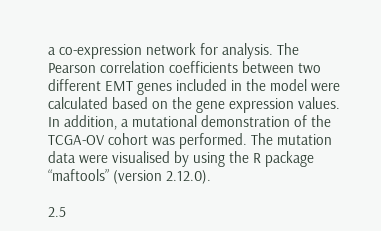a co-expression network for analysis. The Pearson correlation coefficients between two different EMT genes included in the model were calculated based on the gene expression values. In addition, a mutational demonstration of the TCGA-OV cohort was performed. The mutation data were visualised by using the R package “maftools” (version 2.12.0).

2.5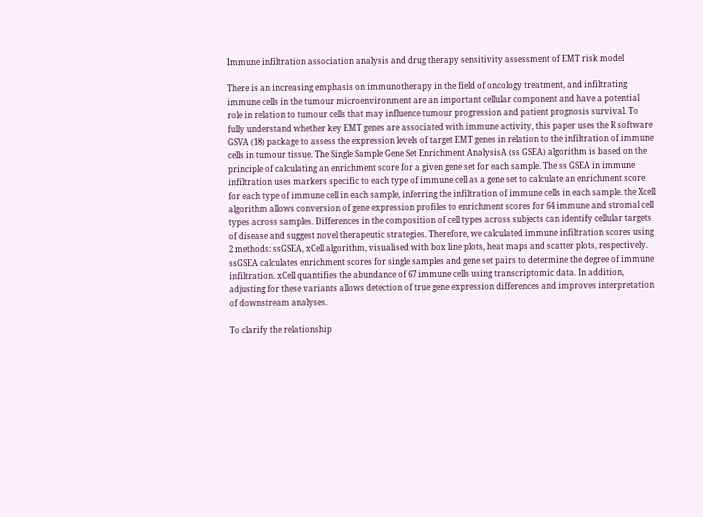Immune infiltration association analysis and drug therapy sensitivity assessment of EMT risk model

There is an increasing emphasis on immunotherapy in the field of oncology treatment, and infiltrating immune cells in the tumour microenvironment are an important cellular component and have a potential role in relation to tumour cells that may influence tumour progression and patient prognosis survival. To fully understand whether key EMT genes are associated with immune activity, this paper uses the R software GSVA (18) package to assess the expression levels of target EMT genes in relation to the infiltration of immune cells in tumour tissue. The Single Sample Gene Set Enrichment AnalysisA (ss GSEA) algorithm is based on the principle of calculating an enrichment score for a given gene set for each sample. The ss GSEA in immune infiltration uses markers specific to each type of immune cell as a gene set to calculate an enrichment score for each type of immune cell in each sample, inferring the infiltration of immune cells in each sample. the Xcell algorithm allows conversion of gene expression profiles to enrichment scores for 64 immune and stromal cell types across samples. Differences in the composition of cell types across subjects can identify cellular targets of disease and suggest novel therapeutic strategies. Therefore, we calculated immune infiltration scores using 2 methods: ssGSEA, xCell algorithm, visualised with box line plots, heat maps and scatter plots, respectively. ssGSEA calculates enrichment scores for single samples and gene set pairs to determine the degree of immune infiltration. xCell quantifies the abundance of 67 immune cells using transcriptomic data. In addition, adjusting for these variants allows detection of true gene expression differences and improves interpretation of downstream analyses.

To clarify the relationship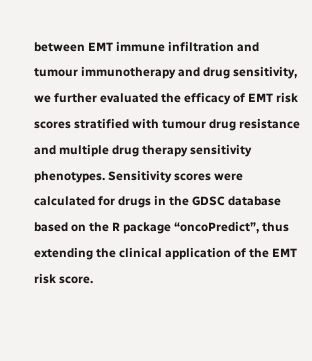between EMT immune infiltration and tumour immunotherapy and drug sensitivity, we further evaluated the efficacy of EMT risk scores stratified with tumour drug resistance and multiple drug therapy sensitivity phenotypes. Sensitivity scores were calculated for drugs in the GDSC database based on the R package “oncoPredict”, thus extending the clinical application of the EMT risk score.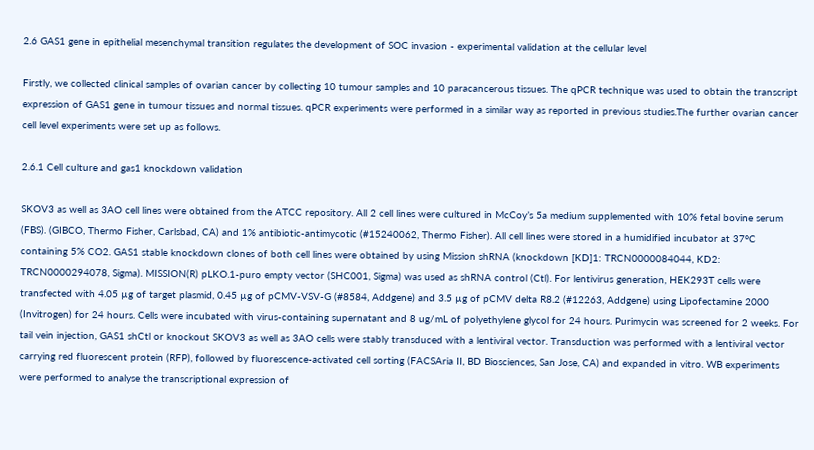2.6 GAS1 gene in epithelial mesenchymal transition regulates the development of SOC invasion - experimental validation at the cellular level

Firstly, we collected clinical samples of ovarian cancer by collecting 10 tumour samples and 10 paracancerous tissues. The qPCR technique was used to obtain the transcript expression of GAS1 gene in tumour tissues and normal tissues. qPCR experiments were performed in a similar way as reported in previous studies.The further ovarian cancer cell level experiments were set up as follows.

2.6.1 Cell culture and gas1 knockdown validation

SKOV3 as well as 3AO cell lines were obtained from the ATCC repository. All 2 cell lines were cultured in McCoy’s 5a medium supplemented with 10% fetal bovine serum (FBS). (GIBCO, Thermo Fisher, Carlsbad, CA) and 1% antibiotic-antimycotic (#15240062, Thermo Fisher). All cell lines were stored in a humidified incubator at 37°C containing 5% CO2. GAS1 stable knockdown clones of both cell lines were obtained by using Mission shRNA (knockdown [KD]1: TRCN0000084044, KD2: TRCN0000294078, Sigma). MISSION(R) pLKO.1-puro empty vector (SHC001, Sigma) was used as shRNA control (Ctl). For lentivirus generation, HEK293T cells were transfected with 4.05 µg of target plasmid, 0.45 µg of pCMV-VSV-G (#8584, Addgene) and 3.5 µg of pCMV delta R8.2 (#12263, Addgene) using Lipofectamine 2000 (Invitrogen) for 24 hours. Cells were incubated with virus-containing supernatant and 8 ug/mL of polyethylene glycol for 24 hours. Purimycin was screened for 2 weeks. For tail vein injection, GAS1 shCtl or knockout SKOV3 as well as 3AO cells were stably transduced with a lentiviral vector. Transduction was performed with a lentiviral vector carrying red fluorescent protein (RFP), followed by fluorescence-activated cell sorting (FACSAria II, BD Biosciences, San Jose, CA) and expanded in vitro. WB experiments were performed to analyse the transcriptional expression of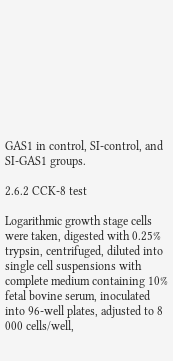GAS1 in control, SI-control, and SI-GAS1 groups.

2.6.2 CCK-8 test

Logarithmic growth stage cells were taken, digested with 0.25% trypsin, centrifuged, diluted into single cell suspensions with complete medium containing 10% fetal bovine serum, inoculated into 96-well plates, adjusted to 8 000 cells/well,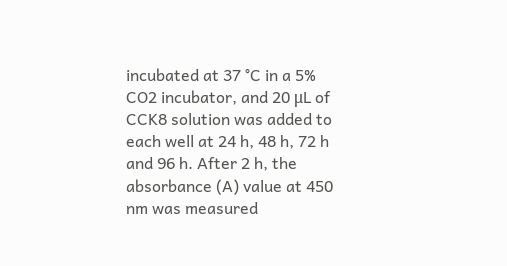incubated at 37 °C in a 5% CO2 incubator, and 20 μL of CCK8 solution was added to each well at 24 h, 48 h, 72 h and 96 h. After 2 h, the absorbance (A) value at 450 nm was measured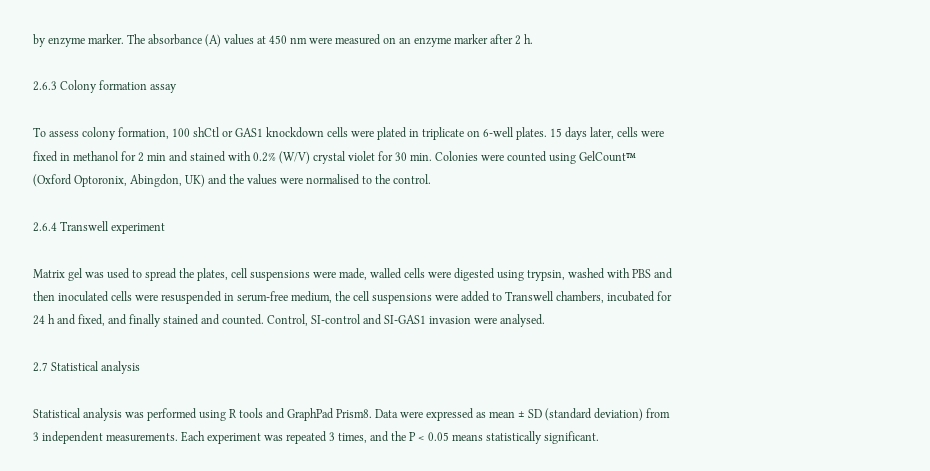by enzyme marker. The absorbance (A) values at 450 nm were measured on an enzyme marker after 2 h.

2.6.3 Colony formation assay

To assess colony formation, 100 shCtl or GAS1 knockdown cells were plated in triplicate on 6-well plates. 15 days later, cells were fixed in methanol for 2 min and stained with 0.2% (W/V) crystal violet for 30 min. Colonies were counted using GelCount™ (Oxford Optoronix, Abingdon, UK) and the values were normalised to the control.

2.6.4 Transwell experiment

Matrix gel was used to spread the plates, cell suspensions were made, walled cells were digested using trypsin, washed with PBS and then inoculated cells were resuspended in serum-free medium, the cell suspensions were added to Transwell chambers, incubated for 24 h and fixed, and finally stained and counted. Control, SI-control and SI-GAS1 invasion were analysed.

2.7 Statistical analysis

Statistical analysis was performed using R tools and GraphPad Prism8. Data were expressed as mean ± SD (standard deviation) from 3 independent measurements. Each experiment was repeated 3 times, and the P < 0.05 means statistically significant.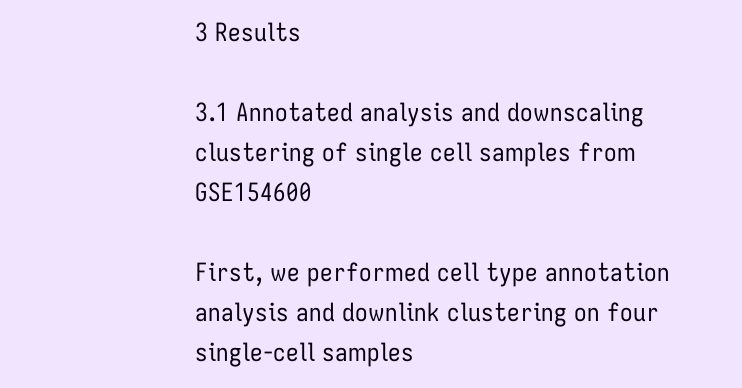3 Results

3.1 Annotated analysis and downscaling clustering of single cell samples from GSE154600

First, we performed cell type annotation analysis and downlink clustering on four single-cell samples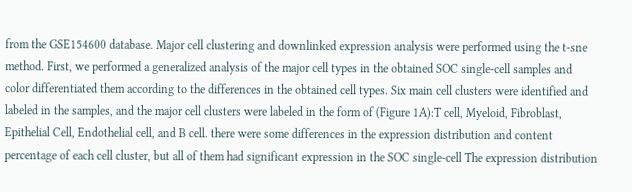from the GSE154600 database. Major cell clustering and downlinked expression analysis were performed using the t-sne method. First, we performed a generalized analysis of the major cell types in the obtained SOC single-cell samples and color differentiated them according to the differences in the obtained cell types. Six main cell clusters were identified and labeled in the samples, and the major cell clusters were labeled in the form of (Figure 1A):T cell, Myeloid, Fibroblast, Epithelial Cell, Endothelial cell, and B cell. there were some differences in the expression distribution and content percentage of each cell cluster, but all of them had significant expression in the SOC single-cell The expression distribution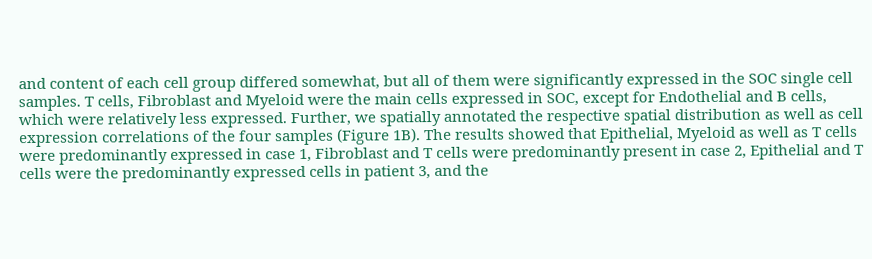and content of each cell group differed somewhat, but all of them were significantly expressed in the SOC single cell samples. T cells, Fibroblast and Myeloid were the main cells expressed in SOC, except for Endothelial and B cells, which were relatively less expressed. Further, we spatially annotated the respective spatial distribution as well as cell expression correlations of the four samples (Figure 1B). The results showed that Epithelial, Myeloid as well as T cells were predominantly expressed in case 1, Fibroblast and T cells were predominantly present in case 2, Epithelial and T cells were the predominantly expressed cells in patient 3, and the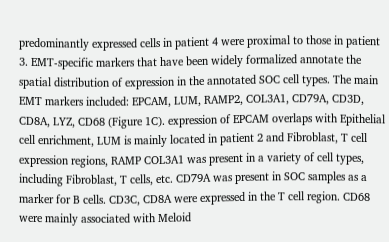predominantly expressed cells in patient 4 were proximal to those in patient 3. EMT-specific markers that have been widely formalized annotate the spatial distribution of expression in the annotated SOC cell types. The main EMT markers included: EPCAM, LUM, RAMP2, COL3A1, CD79A, CD3D, CD8A, LYZ, CD68 (Figure 1C). expression of EPCAM overlaps with Epithelial cell enrichment, LUM is mainly located in patient 2 and Fibroblast, T cell expression regions, RAMP COL3A1 was present in a variety of cell types, including Fibroblast, T cells, etc. CD79A was present in SOC samples as a marker for B cells. CD3C, CD8A were expressed in the T cell region. CD68 were mainly associated with Meloid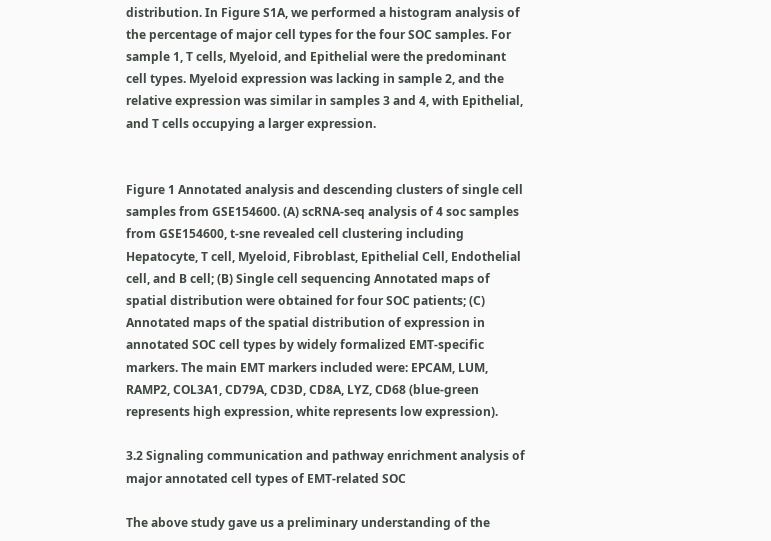distribution. In Figure S1A, we performed a histogram analysis of the percentage of major cell types for the four SOC samples. For sample 1, T cells, Myeloid, and Epithelial were the predominant cell types. Myeloid expression was lacking in sample 2, and the relative expression was similar in samples 3 and 4, with Epithelial, and T cells occupying a larger expression.


Figure 1 Annotated analysis and descending clusters of single cell samples from GSE154600. (A) scRNA-seq analysis of 4 soc samples from GSE154600, t-sne revealed cell clustering including Hepatocyte, T cell, Myeloid, Fibroblast, Epithelial Cell, Endothelial cell, and B cell; (B) Single cell sequencing Annotated maps of spatial distribution were obtained for four SOC patients; (C) Annotated maps of the spatial distribution of expression in annotated SOC cell types by widely formalized EMT-specific markers. The main EMT markers included were: EPCAM, LUM, RAMP2, COL3A1, CD79A, CD3D, CD8A, LYZ, CD68 (blue-green represents high expression, white represents low expression).

3.2 Signaling communication and pathway enrichment analysis of major annotated cell types of EMT-related SOC

The above study gave us a preliminary understanding of the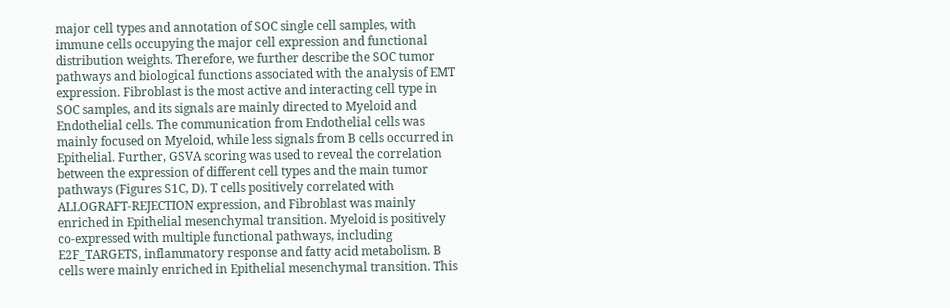major cell types and annotation of SOC single cell samples, with immune cells occupying the major cell expression and functional distribution weights. Therefore, we further describe the SOC tumor pathways and biological functions associated with the analysis of EMT expression. Fibroblast is the most active and interacting cell type in SOC samples, and its signals are mainly directed to Myeloid and Endothelial cells. The communication from Endothelial cells was mainly focused on Myeloid, while less signals from B cells occurred in Epithelial. Further, GSVA scoring was used to reveal the correlation between the expression of different cell types and the main tumor pathways (Figures S1C, D). T cells positively correlated with ALLOGRAFT-REJECTION expression, and Fibroblast was mainly enriched in Epithelial mesenchymal transition. Myeloid is positively co-expressed with multiple functional pathways, including E2F_TARGETS, inflammatory response and fatty acid metabolism. B cells were mainly enriched in Epithelial mesenchymal transition. This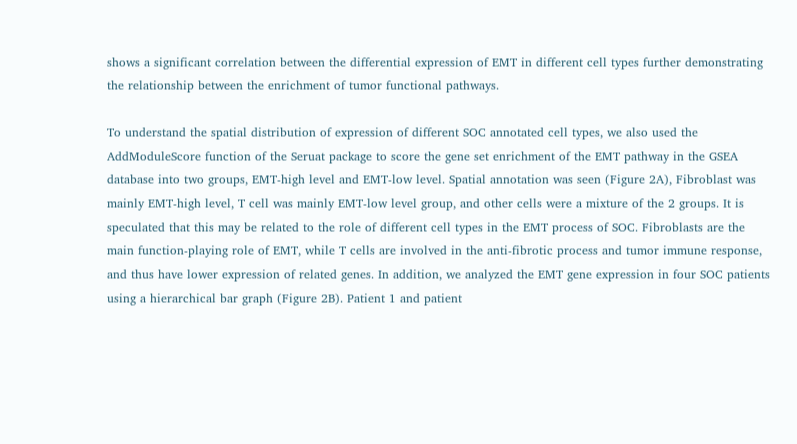shows a significant correlation between the differential expression of EMT in different cell types further demonstrating the relationship between the enrichment of tumor functional pathways.

To understand the spatial distribution of expression of different SOC annotated cell types, we also used the AddModuleScore function of the Seruat package to score the gene set enrichment of the EMT pathway in the GSEA database into two groups, EMT-high level and EMT-low level. Spatial annotation was seen (Figure 2A), Fibroblast was mainly EMT-high level, T cell was mainly EMT-low level group, and other cells were a mixture of the 2 groups. It is speculated that this may be related to the role of different cell types in the EMT process of SOC. Fibroblasts are the main function-playing role of EMT, while T cells are involved in the anti-fibrotic process and tumor immune response, and thus have lower expression of related genes. In addition, we analyzed the EMT gene expression in four SOC patients using a hierarchical bar graph (Figure 2B). Patient 1 and patient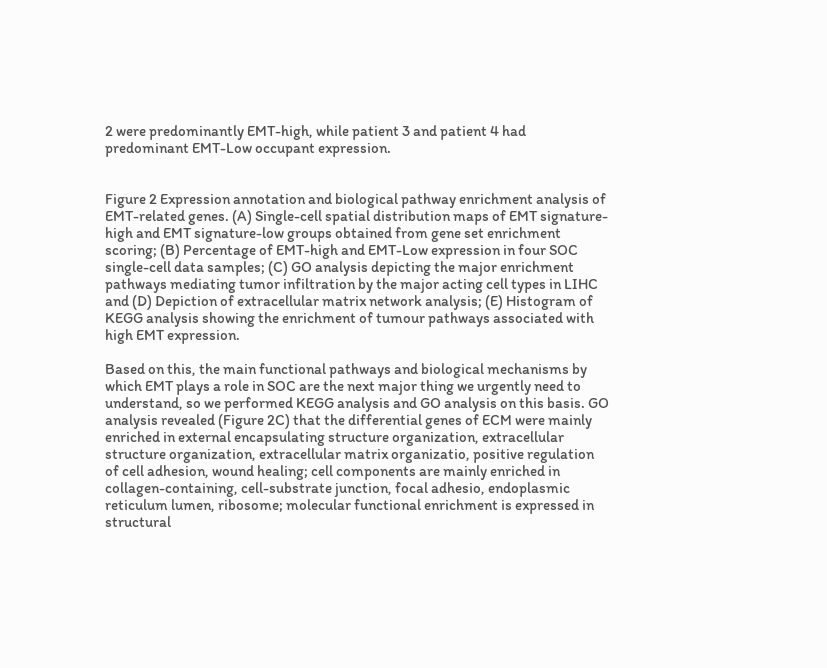2 were predominantly EMT-high, while patient 3 and patient 4 had predominant EMT-Low occupant expression.


Figure 2 Expression annotation and biological pathway enrichment analysis of EMT-related genes. (A) Single-cell spatial distribution maps of EMT signature-high and EMT signature-low groups obtained from gene set enrichment scoring; (B) Percentage of EMT-high and EMT-Low expression in four SOC single-cell data samples; (C) GO analysis depicting the major enrichment pathways mediating tumor infiltration by the major acting cell types in LIHC and (D) Depiction of extracellular matrix network analysis; (E) Histogram of KEGG analysis showing the enrichment of tumour pathways associated with high EMT expression.

Based on this, the main functional pathways and biological mechanisms by which EMT plays a role in SOC are the next major thing we urgently need to understand, so we performed KEGG analysis and GO analysis on this basis. GO analysis revealed (Figure 2C) that the differential genes of ECM were mainly enriched in external encapsulating structure organization, extracellular structure organization, extracellular matrix organizatio, positive regulation of cell adhesion, wound healing; cell components are mainly enriched in collagen-containing, cell-substrate junction, focal adhesio, endoplasmic reticulum lumen, ribosome; molecular functional enrichment is expressed in structural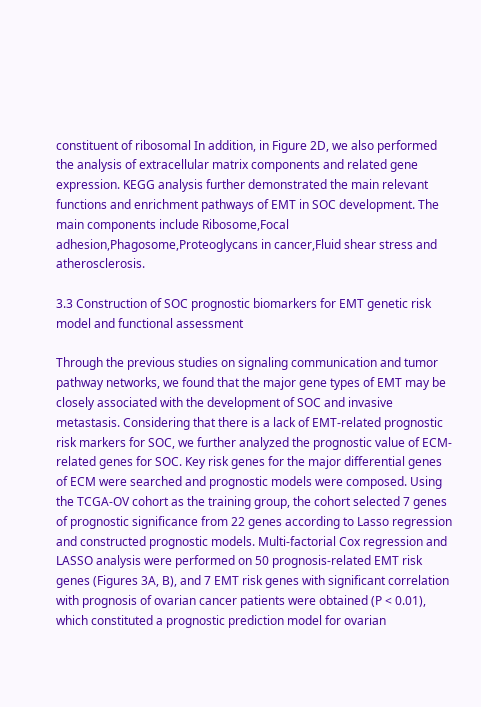constituent of ribosomal In addition, in Figure 2D, we also performed the analysis of extracellular matrix components and related gene expression. KEGG analysis further demonstrated the main relevant functions and enrichment pathways of EMT in SOC development. The main components include Ribosome,Focal adhesion,Phagosome,Proteoglycans in cancer,Fluid shear stress and atherosclerosis.

3.3 Construction of SOC prognostic biomarkers for EMT genetic risk model and functional assessment

Through the previous studies on signaling communication and tumor pathway networks, we found that the major gene types of EMT may be closely associated with the development of SOC and invasive metastasis. Considering that there is a lack of EMT-related prognostic risk markers for SOC, we further analyzed the prognostic value of ECM-related genes for SOC. Key risk genes for the major differential genes of ECM were searched and prognostic models were composed. Using the TCGA-OV cohort as the training group, the cohort selected 7 genes of prognostic significance from 22 genes according to Lasso regression and constructed prognostic models. Multi-factorial Cox regression and LASSO analysis were performed on 50 prognosis-related EMT risk genes (Figures 3A, B), and 7 EMT risk genes with significant correlation with prognosis of ovarian cancer patients were obtained (P < 0.01), which constituted a prognostic prediction model for ovarian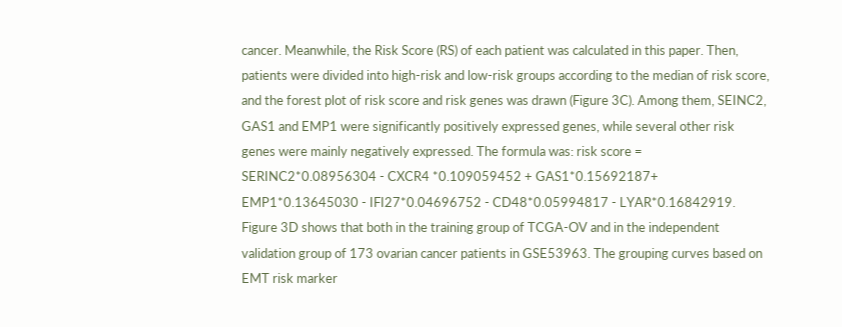cancer. Meanwhile, the Risk Score (RS) of each patient was calculated in this paper. Then, patients were divided into high-risk and low-risk groups according to the median of risk score, and the forest plot of risk score and risk genes was drawn (Figure 3C). Among them, SEINC2, GAS1 and EMP1 were significantly positively expressed genes, while several other risk genes were mainly negatively expressed. The formula was: risk score = SERINC2*0.08956304 - CXCR4 *0.109059452 + GAS1*0.15692187+ EMP1*0.13645030 - IFI27*0.04696752 - CD48*0.05994817 - LYAR*0.16842919. Figure 3D shows that both in the training group of TCGA-OV and in the independent validation group of 173 ovarian cancer patients in GSE53963. The grouping curves based on EMT risk marker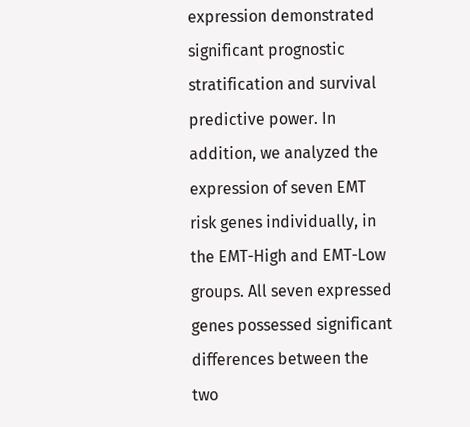expression demonstrated significant prognostic stratification and survival predictive power. In addition, we analyzed the expression of seven EMT risk genes individually, in the EMT-High and EMT-Low groups. All seven expressed genes possessed significant differences between the two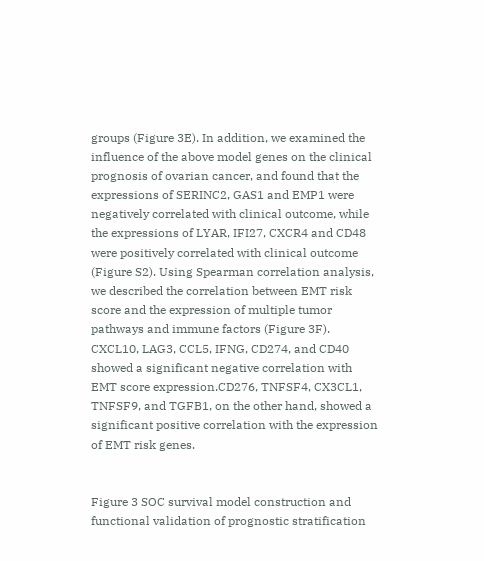groups (Figure 3E). In addition, we examined the influence of the above model genes on the clinical prognosis of ovarian cancer, and found that the expressions of SERINC2, GAS1 and EMP1 were negatively correlated with clinical outcome, while the expressions of LYAR, IFI27, CXCR4 and CD48 were positively correlated with clinical outcome (Figure S2). Using Spearman correlation analysis, we described the correlation between EMT risk score and the expression of multiple tumor pathways and immune factors (Figure 3F). CXCL10, LAG3, CCL5, IFNG, CD274, and CD40 showed a significant negative correlation with EMT score expression.CD276, TNFSF4, CX3CL1, TNFSF9, and TGFB1, on the other hand, showed a significant positive correlation with the expression of EMT risk genes.


Figure 3 SOC survival model construction and functional validation of prognostic stratification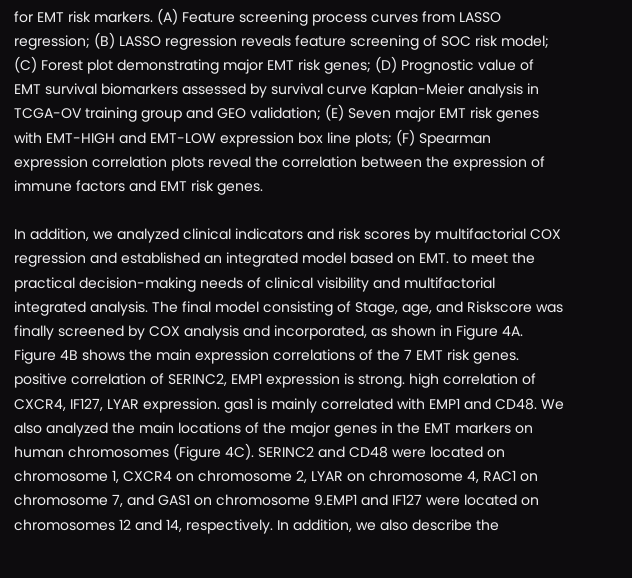for EMT risk markers. (A) Feature screening process curves from LASSO regression; (B) LASSO regression reveals feature screening of SOC risk model; (C) Forest plot demonstrating major EMT risk genes; (D) Prognostic value of EMT survival biomarkers assessed by survival curve Kaplan-Meier analysis in TCGA-OV training group and GEO validation; (E) Seven major EMT risk genes with EMT-HIGH and EMT-LOW expression box line plots; (F) Spearman expression correlation plots reveal the correlation between the expression of immune factors and EMT risk genes.

In addition, we analyzed clinical indicators and risk scores by multifactorial COX regression and established an integrated model based on EMT. to meet the practical decision-making needs of clinical visibility and multifactorial integrated analysis. The final model consisting of Stage, age, and Riskscore was finally screened by COX analysis and incorporated, as shown in Figure 4A. Figure 4B shows the main expression correlations of the 7 EMT risk genes. positive correlation of SERINC2, EMP1 expression is strong. high correlation of CXCR4, IF127, LYAR expression. gas1 is mainly correlated with EMP1 and CD48. We also analyzed the main locations of the major genes in the EMT markers on human chromosomes (Figure 4C). SERINC2 and CD48 were located on chromosome 1, CXCR4 on chromosome 2, LYAR on chromosome 4, RAC1 on chromosome 7, and GAS1 on chromosome 9.EMP1 and IF127 were located on chromosomes 12 and 14, respectively. In addition, we also describe the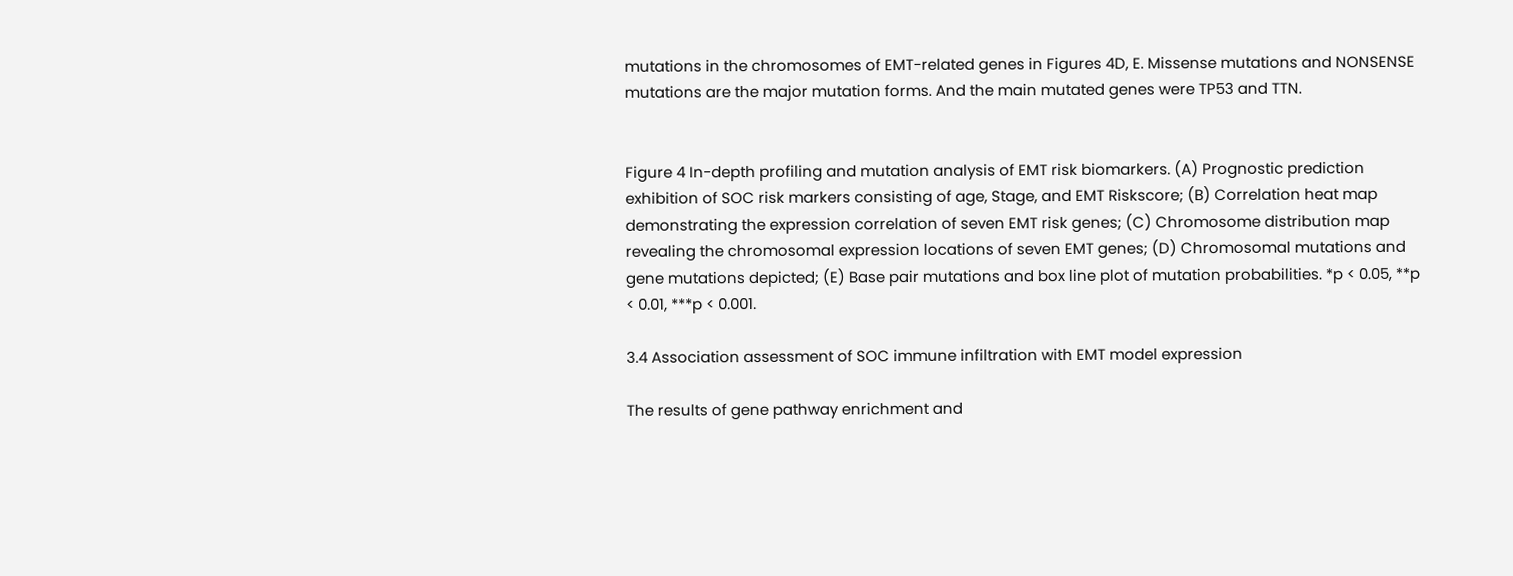mutations in the chromosomes of EMT-related genes in Figures 4D, E. Missense mutations and NONSENSE mutations are the major mutation forms. And the main mutated genes were TP53 and TTN.


Figure 4 In-depth profiling and mutation analysis of EMT risk biomarkers. (A) Prognostic prediction exhibition of SOC risk markers consisting of age, Stage, and EMT Riskscore; (B) Correlation heat map demonstrating the expression correlation of seven EMT risk genes; (C) Chromosome distribution map revealing the chromosomal expression locations of seven EMT genes; (D) Chromosomal mutations and gene mutations depicted; (E) Base pair mutations and box line plot of mutation probabilities. *p < 0.05, **p < 0.01, ***p < 0.001.

3.4 Association assessment of SOC immune infiltration with EMT model expression

The results of gene pathway enrichment and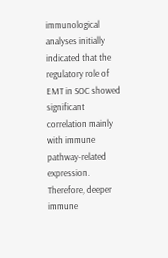immunological analyses initially indicated that the regulatory role of EMT in SOC showed significant correlation mainly with immune pathway-related expression. Therefore, deeper immune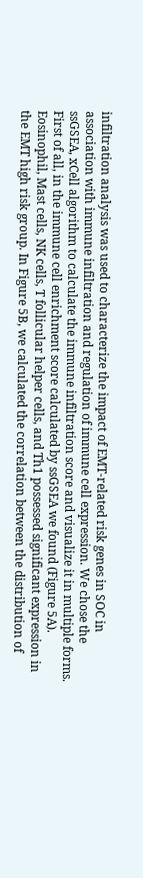infiltration analysis was used to characterize the impact of EMT-related risk genes in SOC in association with immune infiltration and regulation of immune cell expression. We chose the ssGSEA, xCell algorithm to calculate the immune infiltration score and visualize it in multiple forms. First of all, in the immune cell enrichment score calculated by ssGSEA we found (Figure 5A). Eosinophil, Mast cells, NK cells, T follicular helper cells, and Th1 possessed significant expression in the EMT high risk group. In Figure 5B, we calculated the correlation between the distribution of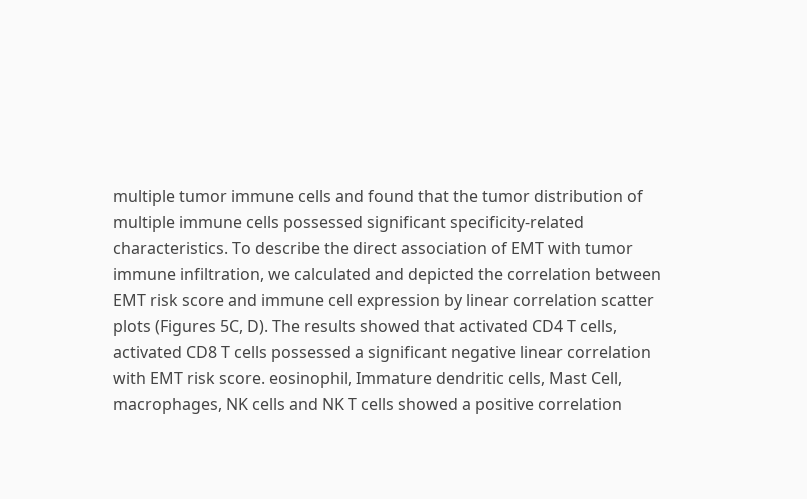multiple tumor immune cells and found that the tumor distribution of multiple immune cells possessed significant specificity-related characteristics. To describe the direct association of EMT with tumor immune infiltration, we calculated and depicted the correlation between EMT risk score and immune cell expression by linear correlation scatter plots (Figures 5C, D). The results showed that activated CD4 T cells, activated CD8 T cells possessed a significant negative linear correlation with EMT risk score. eosinophil, Immature dendritic cells, Mast Cell, macrophages, NK cells and NK T cells showed a positive correlation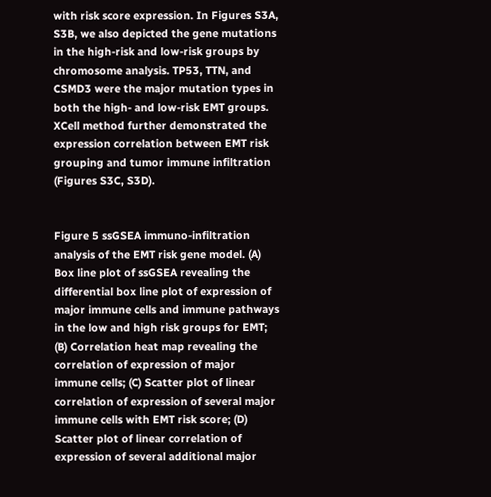with risk score expression. In Figures S3A, S3B, we also depicted the gene mutations in the high-risk and low-risk groups by chromosome analysis. TP53, TTN, and CSMD3 were the major mutation types in both the high- and low-risk EMT groups. XCell method further demonstrated the expression correlation between EMT risk grouping and tumor immune infiltration (Figures S3C, S3D).


Figure 5 ssGSEA immuno-infiltration analysis of the EMT risk gene model. (A) Box line plot of ssGSEA revealing the differential box line plot of expression of major immune cells and immune pathways in the low and high risk groups for EMT; (B) Correlation heat map revealing the correlation of expression of major immune cells; (C) Scatter plot of linear correlation of expression of several major immune cells with EMT risk score; (D) Scatter plot of linear correlation of expression of several additional major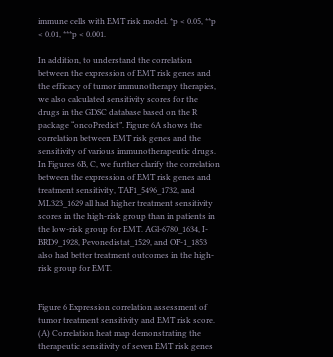immune cells with EMT risk model. *p < 0.05, **p < 0.01, ***p < 0.001.

In addition, to understand the correlation between the expression of EMT risk genes and the efficacy of tumor immunotherapy therapies, we also calculated sensitivity scores for the drugs in the GDSC database based on the R package “oncoPredict”. Figure 6A shows the correlation between EMT risk genes and the sensitivity of various immunotherapeutic drugs. In Figures 6B, C, we further clarify the correlation between the expression of EMT risk genes and treatment sensitivity, TAF1_5496_1732, and ML323_1629 all had higher treatment sensitivity scores in the high-risk group than in patients in the low-risk group for EMT. AGl-6780_1634, I-BRD9_1928, Pevonedistat_1529, and OF-1_1853 also had better treatment outcomes in the high-risk group for EMT.


Figure 6 Expression correlation assessment of tumor treatment sensitivity and EMT risk score. (A) Correlation heat map demonstrating the therapeutic sensitivity of seven EMT risk genes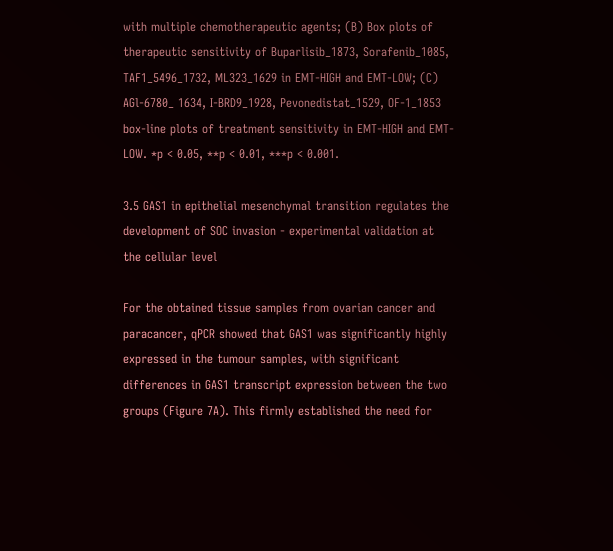with multiple chemotherapeutic agents; (B) Box plots of therapeutic sensitivity of Buparlisib_1873, Sorafenib_1085, TAF1_5496_1732, ML323_1629 in EMT-HIGH and EMT-LOW; (C) AGl-6780_ 1634, I-BRD9_1928, Pevonedistat_1529, OF-1_1853 box-line plots of treatment sensitivity in EMT-HIGH and EMT-LOW. *p < 0.05, **p < 0.01, ***p < 0.001.

3.5 GAS1 in epithelial mesenchymal transition regulates the development of SOC invasion - experimental validation at the cellular level

For the obtained tissue samples from ovarian cancer and paracancer, qPCR showed that GAS1 was significantly highly expressed in the tumour samples, with significant differences in GAS1 transcript expression between the two groups (Figure 7A). This firmly established the need for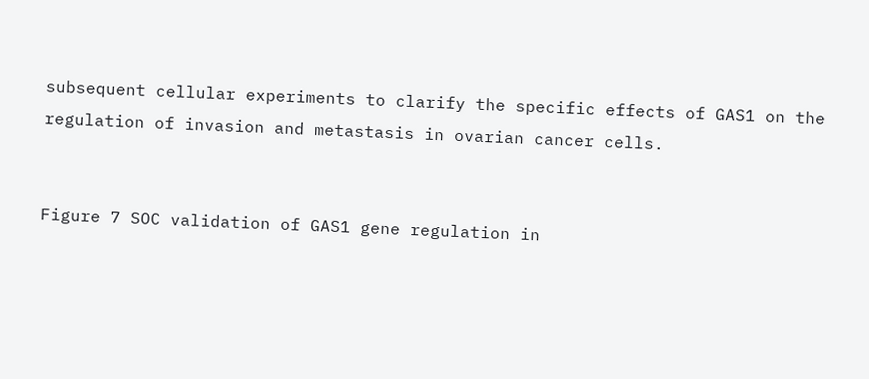subsequent cellular experiments to clarify the specific effects of GAS1 on the regulation of invasion and metastasis in ovarian cancer cells.


Figure 7 SOC validation of GAS1 gene regulation in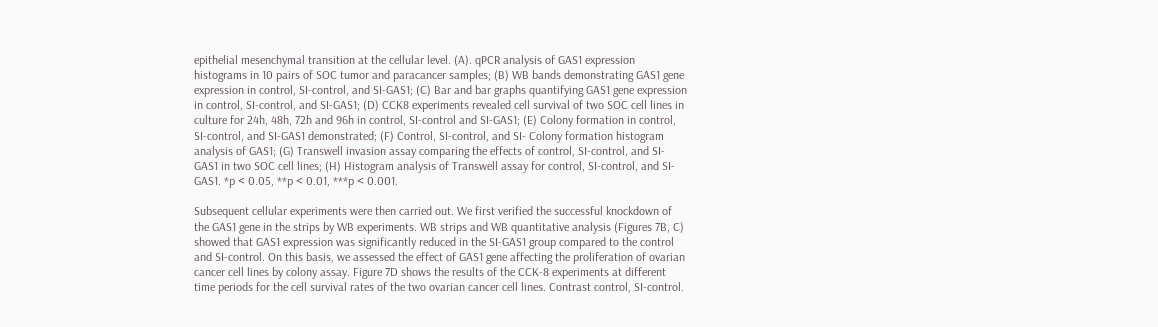epithelial mesenchymal transition at the cellular level. (A). qPCR analysis of GAS1 expression histograms in 10 pairs of SOC tumor and paracancer samples; (B) WB bands demonstrating GAS1 gene expression in control, SI-control, and SI-GAS1; (C) Bar and bar graphs quantifying GAS1 gene expression in control, SI-control, and SI-GAS1; (D) CCK8 experiments revealed cell survival of two SOC cell lines in culture for 24h, 48h, 72h and 96h in control, SI-control and SI-GAS1; (E) Colony formation in control, SI-control, and SI-GAS1 demonstrated; (F) Control, SI-control, and SI- Colony formation histogram analysis of GAS1; (G) Transwell invasion assay comparing the effects of control, SI-control, and SI-GAS1 in two SOC cell lines; (H) Histogram analysis of Transwell assay for control, SI-control, and SI-GAS1. *p < 0.05, **p < 0.01, ***p < 0.001.

Subsequent cellular experiments were then carried out. We first verified the successful knockdown of the GAS1 gene in the strips by WB experiments. WB strips and WB quantitative analysis (Figures 7B, C) showed that GAS1 expression was significantly reduced in the SI-GAS1 group compared to the control and SI-control. On this basis, we assessed the effect of GAS1 gene affecting the proliferation of ovarian cancer cell lines by colony assay. Figure 7D shows the results of the CCK-8 experiments at different time periods for the cell survival rates of the two ovarian cancer cell lines. Contrast control, SI-control.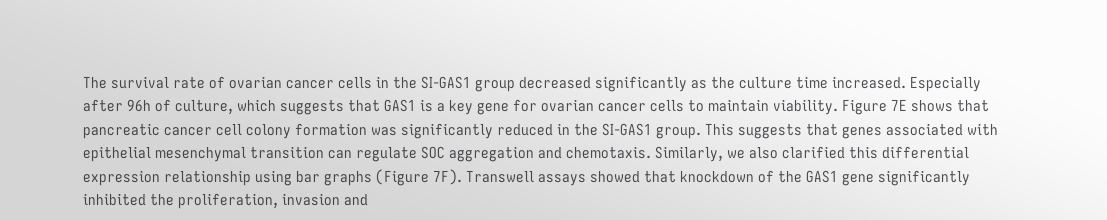The survival rate of ovarian cancer cells in the SI-GAS1 group decreased significantly as the culture time increased. Especially after 96h of culture, which suggests that GAS1 is a key gene for ovarian cancer cells to maintain viability. Figure 7E shows that pancreatic cancer cell colony formation was significantly reduced in the SI-GAS1 group. This suggests that genes associated with epithelial mesenchymal transition can regulate SOC aggregation and chemotaxis. Similarly, we also clarified this differential expression relationship using bar graphs (Figure 7F). Transwell assays showed that knockdown of the GAS1 gene significantly inhibited the proliferation, invasion and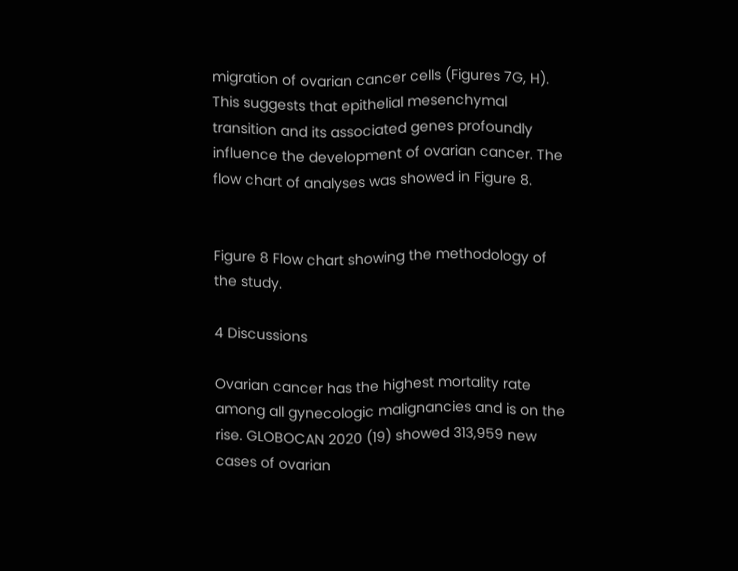migration of ovarian cancer cells (Figures 7G, H). This suggests that epithelial mesenchymal transition and its associated genes profoundly influence the development of ovarian cancer. The flow chart of analyses was showed in Figure 8.


Figure 8 Flow chart showing the methodology of the study.

4 Discussions

Ovarian cancer has the highest mortality rate among all gynecologic malignancies and is on the rise. GLOBOCAN 2020 (19) showed 313,959 new cases of ovarian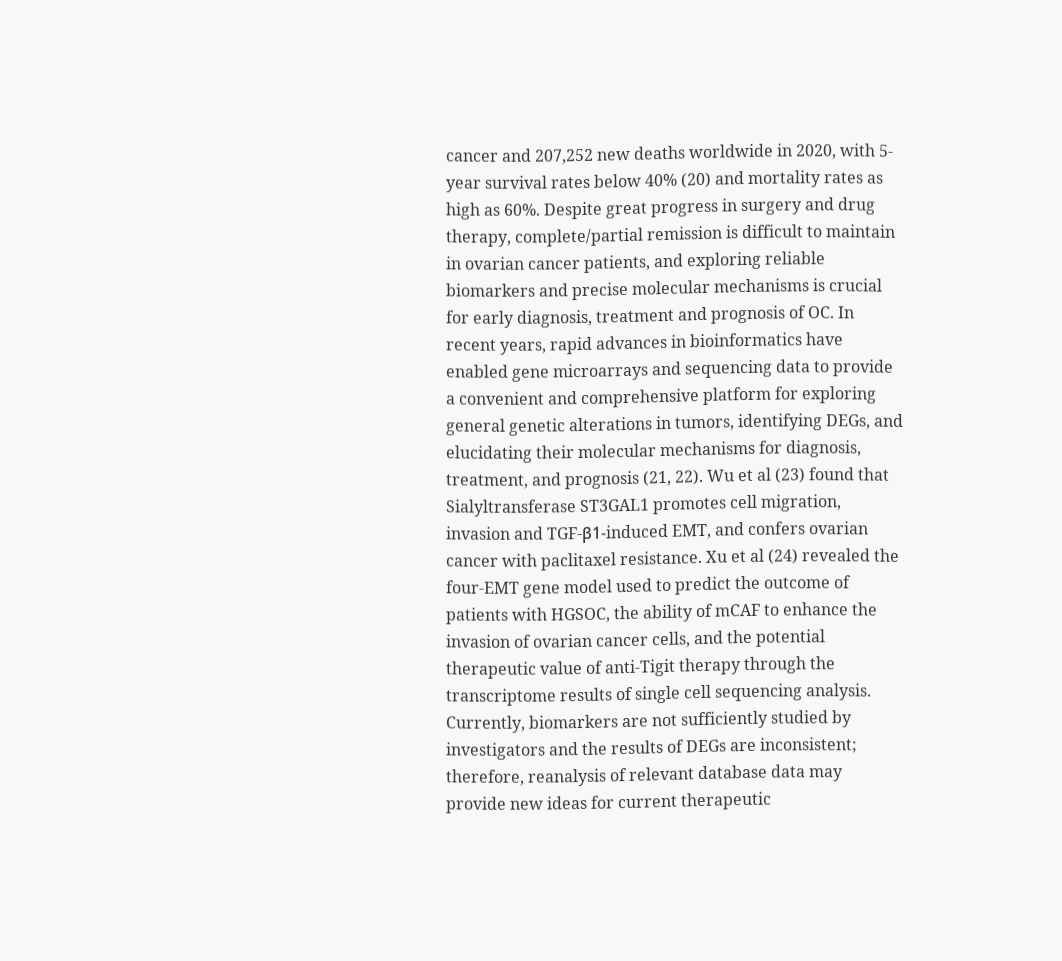cancer and 207,252 new deaths worldwide in 2020, with 5-year survival rates below 40% (20) and mortality rates as high as 60%. Despite great progress in surgery and drug therapy, complete/partial remission is difficult to maintain in ovarian cancer patients, and exploring reliable biomarkers and precise molecular mechanisms is crucial for early diagnosis, treatment and prognosis of OC. In recent years, rapid advances in bioinformatics have enabled gene microarrays and sequencing data to provide a convenient and comprehensive platform for exploring general genetic alterations in tumors, identifying DEGs, and elucidating their molecular mechanisms for diagnosis, treatment, and prognosis (21, 22). Wu et al (23) found that Sialyltransferase ST3GAL1 promotes cell migration, invasion and TGF-β1-induced EMT, and confers ovarian cancer with paclitaxel resistance. Xu et al (24) revealed the four-EMT gene model used to predict the outcome of patients with HGSOC, the ability of mCAF to enhance the invasion of ovarian cancer cells, and the potential therapeutic value of anti-Tigit therapy through the transcriptome results of single cell sequencing analysis. Currently, biomarkers are not sufficiently studied by investigators and the results of DEGs are inconsistent; therefore, reanalysis of relevant database data may provide new ideas for current therapeutic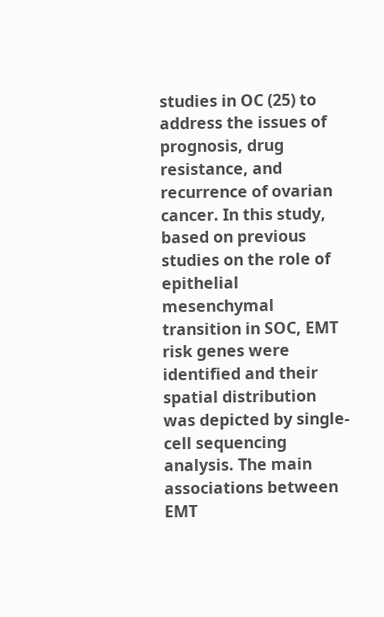studies in OC (25) to address the issues of prognosis, drug resistance, and recurrence of ovarian cancer. In this study, based on previous studies on the role of epithelial mesenchymal transition in SOC, EMT risk genes were identified and their spatial distribution was depicted by single-cell sequencing analysis. The main associations between EMT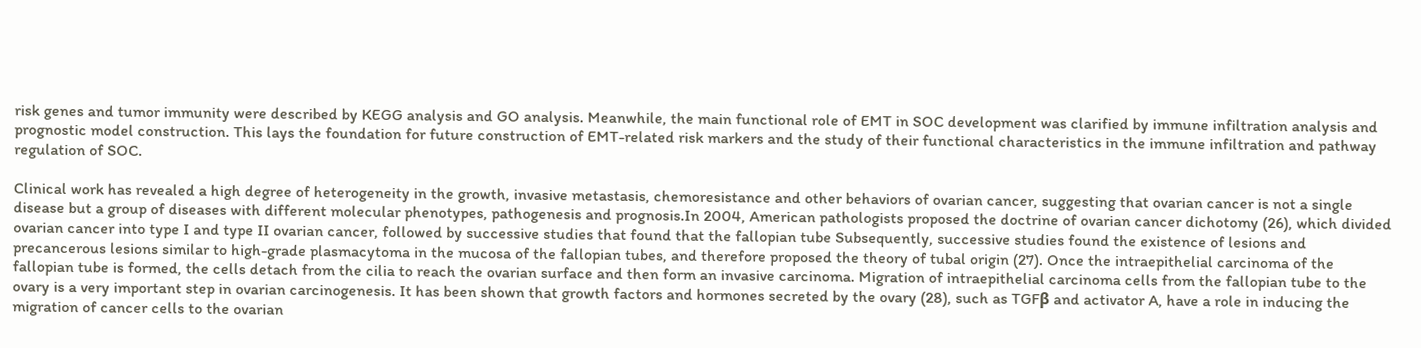risk genes and tumor immunity were described by KEGG analysis and GO analysis. Meanwhile, the main functional role of EMT in SOC development was clarified by immune infiltration analysis and prognostic model construction. This lays the foundation for future construction of EMT-related risk markers and the study of their functional characteristics in the immune infiltration and pathway regulation of SOC.

Clinical work has revealed a high degree of heterogeneity in the growth, invasive metastasis, chemoresistance and other behaviors of ovarian cancer, suggesting that ovarian cancer is not a single disease but a group of diseases with different molecular phenotypes, pathogenesis and prognosis.In 2004, American pathologists proposed the doctrine of ovarian cancer dichotomy (26), which divided ovarian cancer into type I and type II ovarian cancer, followed by successive studies that found that the fallopian tube Subsequently, successive studies found the existence of lesions and precancerous lesions similar to high-grade plasmacytoma in the mucosa of the fallopian tubes, and therefore proposed the theory of tubal origin (27). Once the intraepithelial carcinoma of the fallopian tube is formed, the cells detach from the cilia to reach the ovarian surface and then form an invasive carcinoma. Migration of intraepithelial carcinoma cells from the fallopian tube to the ovary is a very important step in ovarian carcinogenesis. It has been shown that growth factors and hormones secreted by the ovary (28), such as TGFβ and activator A, have a role in inducing the migration of cancer cells to the ovarian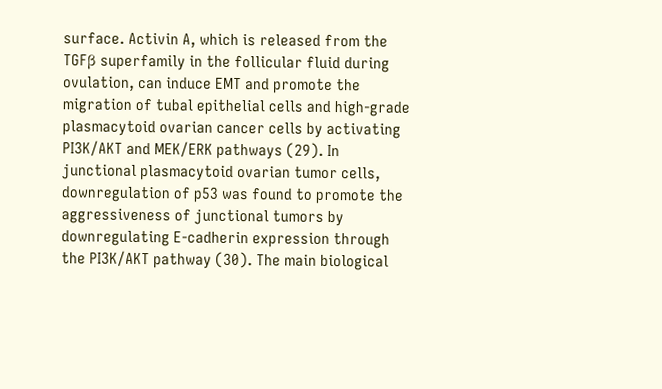surface. Activin A, which is released from the TGFβ superfamily in the follicular fluid during ovulation, can induce EMT and promote the migration of tubal epithelial cells and high-grade plasmacytoid ovarian cancer cells by activating PI3K/AKT and MEK/ERK pathways (29). In junctional plasmacytoid ovarian tumor cells, downregulation of p53 was found to promote the aggressiveness of junctional tumors by downregulating E-cadherin expression through the PI3K/AKT pathway (30). The main biological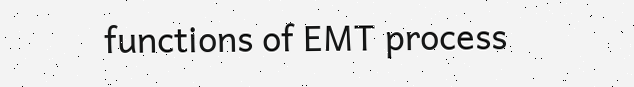functions of EMT process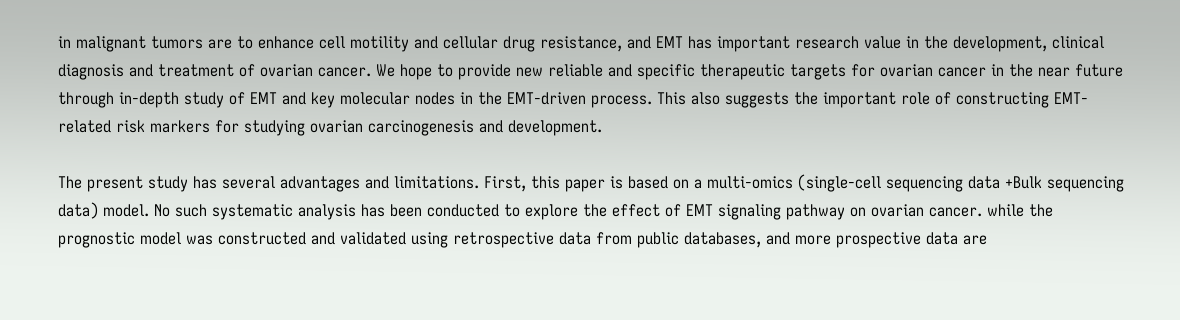in malignant tumors are to enhance cell motility and cellular drug resistance, and EMT has important research value in the development, clinical diagnosis and treatment of ovarian cancer. We hope to provide new reliable and specific therapeutic targets for ovarian cancer in the near future through in-depth study of EMT and key molecular nodes in the EMT-driven process. This also suggests the important role of constructing EMT-related risk markers for studying ovarian carcinogenesis and development.

The present study has several advantages and limitations. First, this paper is based on a multi-omics (single-cell sequencing data +Bulk sequencing data) model. No such systematic analysis has been conducted to explore the effect of EMT signaling pathway on ovarian cancer. while the prognostic model was constructed and validated using retrospective data from public databases, and more prospective data are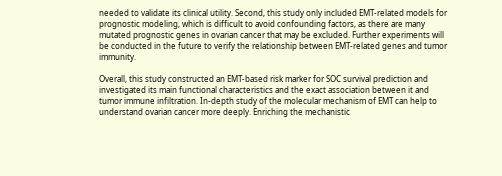needed to validate its clinical utility. Second, this study only included EMT-related models for prognostic modeling, which is difficult to avoid confounding factors, as there are many mutated prognostic genes in ovarian cancer that may be excluded. Further experiments will be conducted in the future to verify the relationship between EMT-related genes and tumor immunity.

Overall, this study constructed an EMT-based risk marker for SOC survival prediction and investigated its main functional characteristics and the exact association between it and tumor immune infiltration. In-depth study of the molecular mechanism of EMT can help to understand ovarian cancer more deeply. Enriching the mechanistic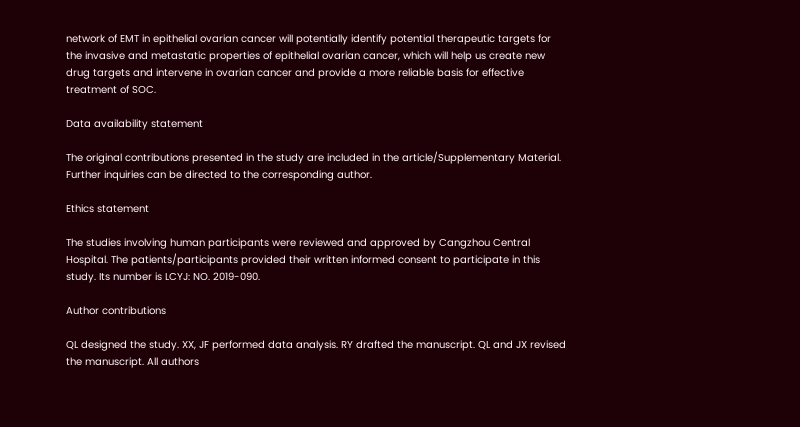network of EMT in epithelial ovarian cancer will potentially identify potential therapeutic targets for the invasive and metastatic properties of epithelial ovarian cancer, which will help us create new drug targets and intervene in ovarian cancer and provide a more reliable basis for effective treatment of SOC.

Data availability statement

The original contributions presented in the study are included in the article/Supplementary Material. Further inquiries can be directed to the corresponding author.

Ethics statement

The studies involving human participants were reviewed and approved by Cangzhou Central Hospital. The patients/participants provided their written informed consent to participate in this study. Its number is LCYJ: NO. 2019-090.

Author contributions

QL designed the study. XX, JF performed data analysis. RY drafted the manuscript. QL and JX revised the manuscript. All authors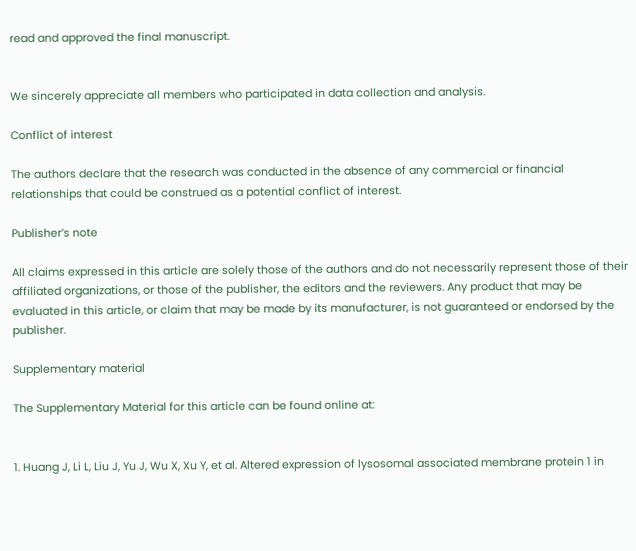read and approved the final manuscript.


We sincerely appreciate all members who participated in data collection and analysis.

Conflict of interest

The authors declare that the research was conducted in the absence of any commercial or financial relationships that could be construed as a potential conflict of interest.

Publisher’s note

All claims expressed in this article are solely those of the authors and do not necessarily represent those of their affiliated organizations, or those of the publisher, the editors and the reviewers. Any product that may be evaluated in this article, or claim that may be made by its manufacturer, is not guaranteed or endorsed by the publisher.

Supplementary material

The Supplementary Material for this article can be found online at:


1. Huang J, Li L, Liu J, Yu J, Wu X, Xu Y, et al. Altered expression of lysosomal associated membrane protein 1 in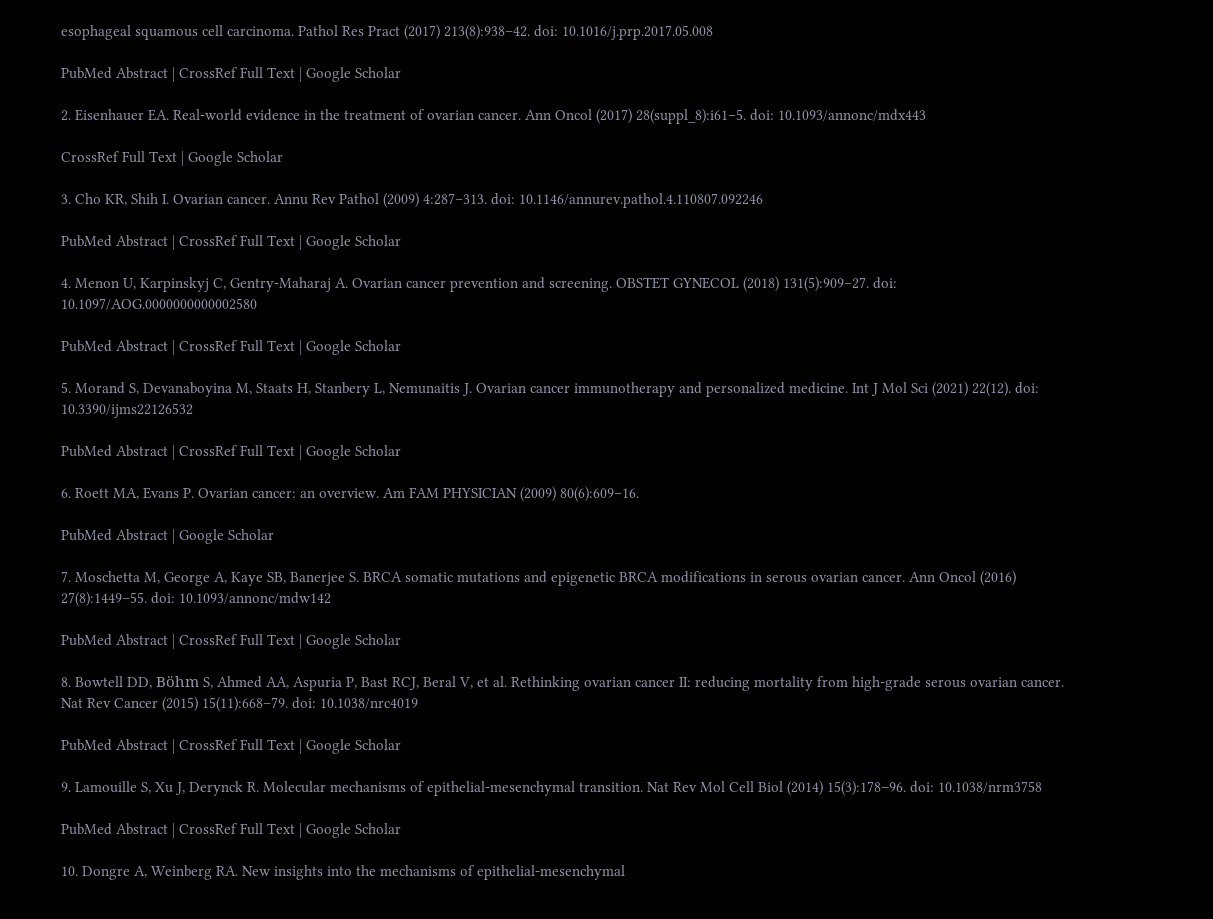esophageal squamous cell carcinoma. Pathol Res Pract (2017) 213(8):938–42. doi: 10.1016/j.prp.2017.05.008

PubMed Abstract | CrossRef Full Text | Google Scholar

2. Eisenhauer EA. Real-world evidence in the treatment of ovarian cancer. Ann Oncol (2017) 28(suppl_8):i61–5. doi: 10.1093/annonc/mdx443

CrossRef Full Text | Google Scholar

3. Cho KR, Shih I. Ovarian cancer. Annu Rev Pathol (2009) 4:287–313. doi: 10.1146/annurev.pathol.4.110807.092246

PubMed Abstract | CrossRef Full Text | Google Scholar

4. Menon U, Karpinskyj C, Gentry-Maharaj A. Ovarian cancer prevention and screening. OBSTET GYNECOL (2018) 131(5):909–27. doi: 10.1097/AOG.0000000000002580

PubMed Abstract | CrossRef Full Text | Google Scholar

5. Morand S, Devanaboyina M, Staats H, Stanbery L, Nemunaitis J. Ovarian cancer immunotherapy and personalized medicine. Int J Mol Sci (2021) 22(12). doi: 10.3390/ijms22126532

PubMed Abstract | CrossRef Full Text | Google Scholar

6. Roett MA, Evans P. Ovarian cancer: an overview. Am FAM PHYSICIAN (2009) 80(6):609–16.

PubMed Abstract | Google Scholar

7. Moschetta M, George A, Kaye SB, Banerjee S. BRCA somatic mutations and epigenetic BRCA modifications in serous ovarian cancer. Ann Oncol (2016) 27(8):1449–55. doi: 10.1093/annonc/mdw142

PubMed Abstract | CrossRef Full Text | Google Scholar

8. Bowtell DD, Böhm S, Ahmed AA, Aspuria P, Bast RCJ, Beral V, et al. Rethinking ovarian cancer II: reducing mortality from high-grade serous ovarian cancer. Nat Rev Cancer (2015) 15(11):668–79. doi: 10.1038/nrc4019

PubMed Abstract | CrossRef Full Text | Google Scholar

9. Lamouille S, Xu J, Derynck R. Molecular mechanisms of epithelial-mesenchymal transition. Nat Rev Mol Cell Biol (2014) 15(3):178–96. doi: 10.1038/nrm3758

PubMed Abstract | CrossRef Full Text | Google Scholar

10. Dongre A, Weinberg RA. New insights into the mechanisms of epithelial-mesenchymal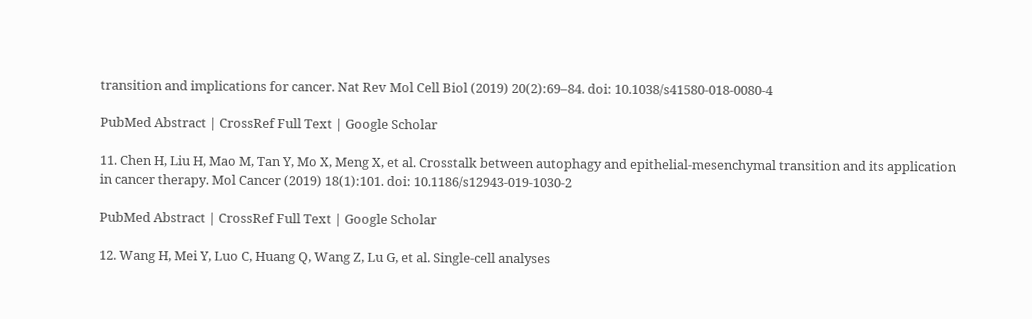transition and implications for cancer. Nat Rev Mol Cell Biol (2019) 20(2):69–84. doi: 10.1038/s41580-018-0080-4

PubMed Abstract | CrossRef Full Text | Google Scholar

11. Chen H, Liu H, Mao M, Tan Y, Mo X, Meng X, et al. Crosstalk between autophagy and epithelial-mesenchymal transition and its application in cancer therapy. Mol Cancer (2019) 18(1):101. doi: 10.1186/s12943-019-1030-2

PubMed Abstract | CrossRef Full Text | Google Scholar

12. Wang H, Mei Y, Luo C, Huang Q, Wang Z, Lu G, et al. Single-cell analyses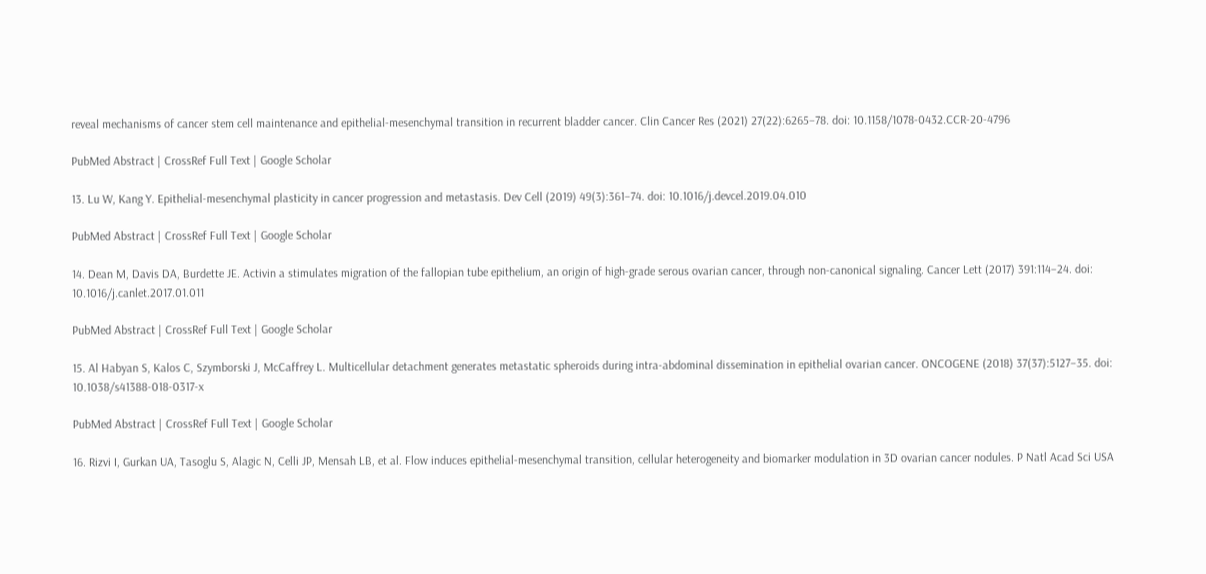reveal mechanisms of cancer stem cell maintenance and epithelial-mesenchymal transition in recurrent bladder cancer. Clin Cancer Res (2021) 27(22):6265–78. doi: 10.1158/1078-0432.CCR-20-4796

PubMed Abstract | CrossRef Full Text | Google Scholar

13. Lu W, Kang Y. Epithelial-mesenchymal plasticity in cancer progression and metastasis. Dev Cell (2019) 49(3):361–74. doi: 10.1016/j.devcel.2019.04.010

PubMed Abstract | CrossRef Full Text | Google Scholar

14. Dean M, Davis DA, Burdette JE. Activin a stimulates migration of the fallopian tube epithelium, an origin of high-grade serous ovarian cancer, through non-canonical signaling. Cancer Lett (2017) 391:114–24. doi: 10.1016/j.canlet.2017.01.011

PubMed Abstract | CrossRef Full Text | Google Scholar

15. Al Habyan S, Kalos C, Szymborski J, McCaffrey L. Multicellular detachment generates metastatic spheroids during intra-abdominal dissemination in epithelial ovarian cancer. ONCOGENE (2018) 37(37):5127–35. doi: 10.1038/s41388-018-0317-x

PubMed Abstract | CrossRef Full Text | Google Scholar

16. Rizvi I, Gurkan UA, Tasoglu S, Alagic N, Celli JP, Mensah LB, et al. Flow induces epithelial-mesenchymal transition, cellular heterogeneity and biomarker modulation in 3D ovarian cancer nodules. P Natl Acad Sci USA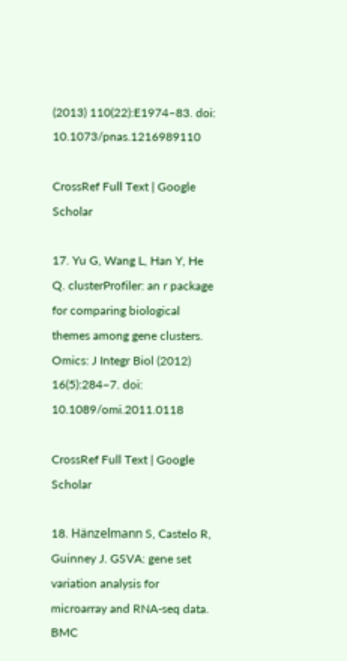(2013) 110(22):E1974–83. doi: 10.1073/pnas.1216989110

CrossRef Full Text | Google Scholar

17. Yu G, Wang L, Han Y, He Q. clusterProfiler: an r package for comparing biological themes among gene clusters. Omics: J Integr Biol (2012) 16(5):284–7. doi: 10.1089/omi.2011.0118

CrossRef Full Text | Google Scholar

18. Hänzelmann S, Castelo R, Guinney J. GSVA: gene set variation analysis for microarray and RNA-seq data. BMC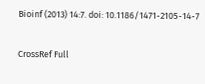Bioinf (2013) 14:7. doi: 10.1186/1471-2105-14-7

CrossRef Full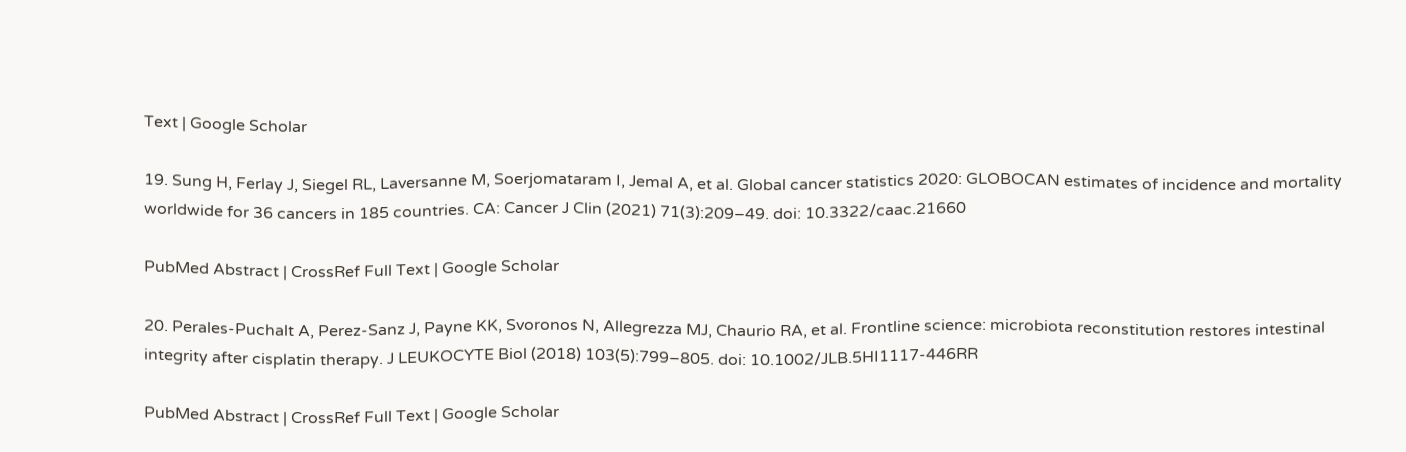Text | Google Scholar

19. Sung H, Ferlay J, Siegel RL, Laversanne M, Soerjomataram I, Jemal A, et al. Global cancer statistics 2020: GLOBOCAN estimates of incidence and mortality worldwide for 36 cancers in 185 countries. CA: Cancer J Clin (2021) 71(3):209–49. doi: 10.3322/caac.21660

PubMed Abstract | CrossRef Full Text | Google Scholar

20. Perales-Puchalt A, Perez-Sanz J, Payne KK, Svoronos N, Allegrezza MJ, Chaurio RA, et al. Frontline science: microbiota reconstitution restores intestinal integrity after cisplatin therapy. J LEUKOCYTE Biol (2018) 103(5):799–805. doi: 10.1002/JLB.5HI1117-446RR

PubMed Abstract | CrossRef Full Text | Google Scholar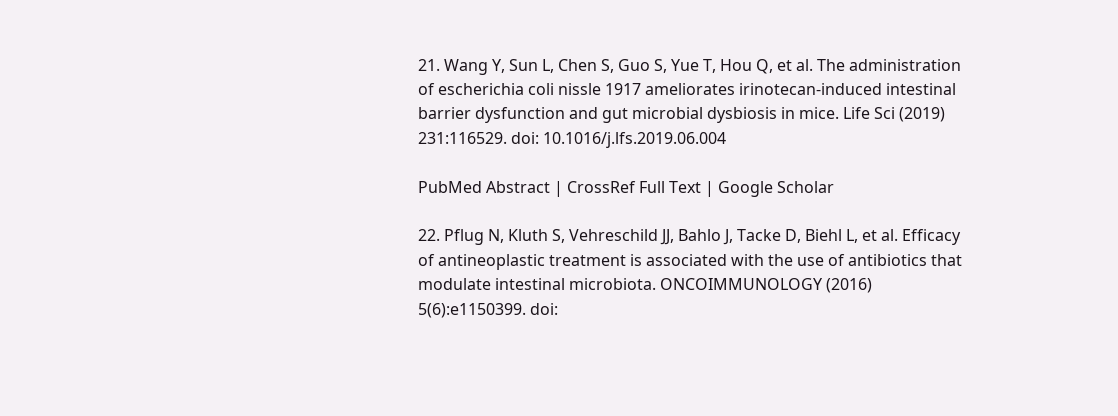21. Wang Y, Sun L, Chen S, Guo S, Yue T, Hou Q, et al. The administration of escherichia coli nissle 1917 ameliorates irinotecan-induced intestinal barrier dysfunction and gut microbial dysbiosis in mice. Life Sci (2019) 231:116529. doi: 10.1016/j.lfs.2019.06.004

PubMed Abstract | CrossRef Full Text | Google Scholar

22. Pflug N, Kluth S, Vehreschild JJ, Bahlo J, Tacke D, Biehl L, et al. Efficacy of antineoplastic treatment is associated with the use of antibiotics that modulate intestinal microbiota. ONCOIMMUNOLOGY (2016) 5(6):e1150399. doi: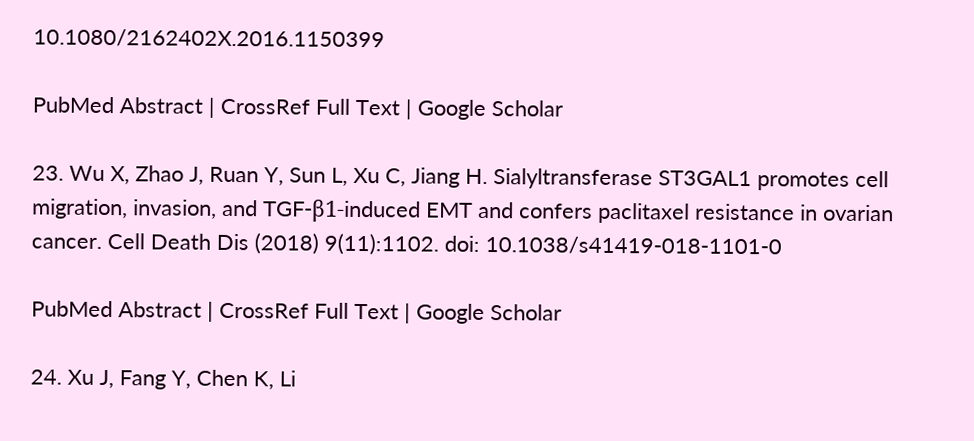10.1080/2162402X.2016.1150399

PubMed Abstract | CrossRef Full Text | Google Scholar

23. Wu X, Zhao J, Ruan Y, Sun L, Xu C, Jiang H. Sialyltransferase ST3GAL1 promotes cell migration, invasion, and TGF-β1-induced EMT and confers paclitaxel resistance in ovarian cancer. Cell Death Dis (2018) 9(11):1102. doi: 10.1038/s41419-018-1101-0

PubMed Abstract | CrossRef Full Text | Google Scholar

24. Xu J, Fang Y, Chen K, Li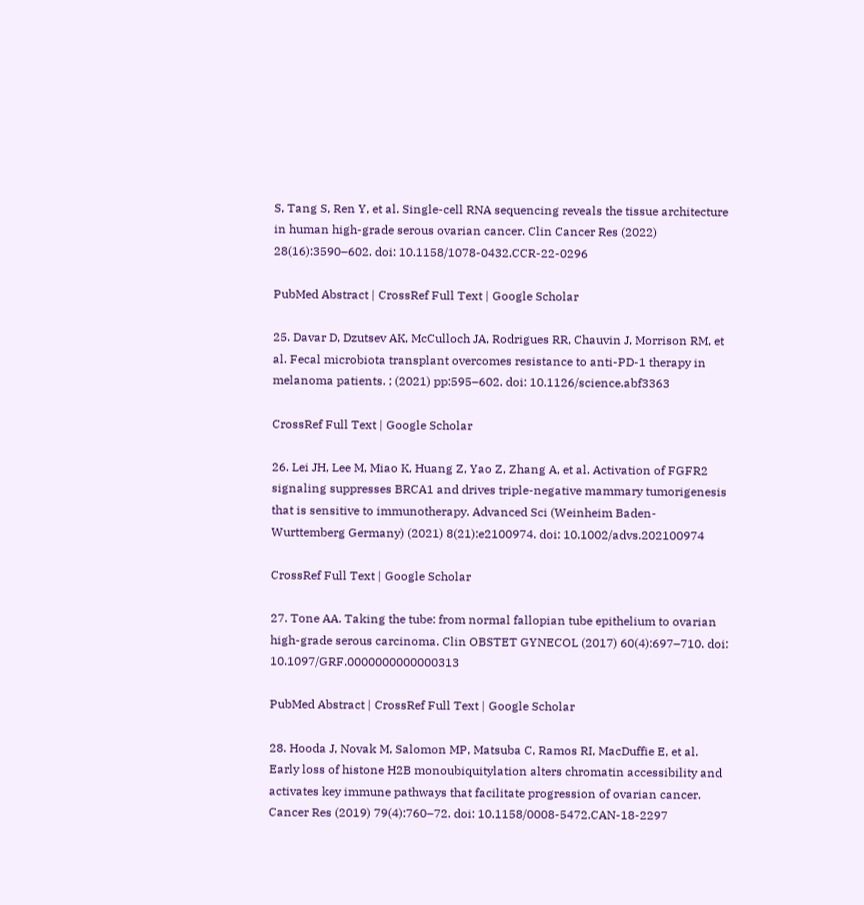S, Tang S, Ren Y, et al. Single-cell RNA sequencing reveals the tissue architecture in human high-grade serous ovarian cancer. Clin Cancer Res (2022) 28(16):3590–602. doi: 10.1158/1078-0432.CCR-22-0296

PubMed Abstract | CrossRef Full Text | Google Scholar

25. Davar D, Dzutsev AK, McCulloch JA, Rodrigues RR, Chauvin J, Morrison RM, et al. Fecal microbiota transplant overcomes resistance to anti-PD-1 therapy in melanoma patients. ; (2021) pp:595–602. doi: 10.1126/science.abf3363

CrossRef Full Text | Google Scholar

26. Lei JH, Lee M, Miao K, Huang Z, Yao Z, Zhang A, et al. Activation of FGFR2 signaling suppresses BRCA1 and drives triple-negative mammary tumorigenesis that is sensitive to immunotherapy. Advanced Sci (Weinheim Baden-Wurttemberg Germany) (2021) 8(21):e2100974. doi: 10.1002/advs.202100974

CrossRef Full Text | Google Scholar

27. Tone AA. Taking the tube: from normal fallopian tube epithelium to ovarian high-grade serous carcinoma. Clin OBSTET GYNECOL (2017) 60(4):697–710. doi: 10.1097/GRF.0000000000000313

PubMed Abstract | CrossRef Full Text | Google Scholar

28. Hooda J, Novak M, Salomon MP, Matsuba C, Ramos RI, MacDuffie E, et al. Early loss of histone H2B monoubiquitylation alters chromatin accessibility and activates key immune pathways that facilitate progression of ovarian cancer. Cancer Res (2019) 79(4):760–72. doi: 10.1158/0008-5472.CAN-18-2297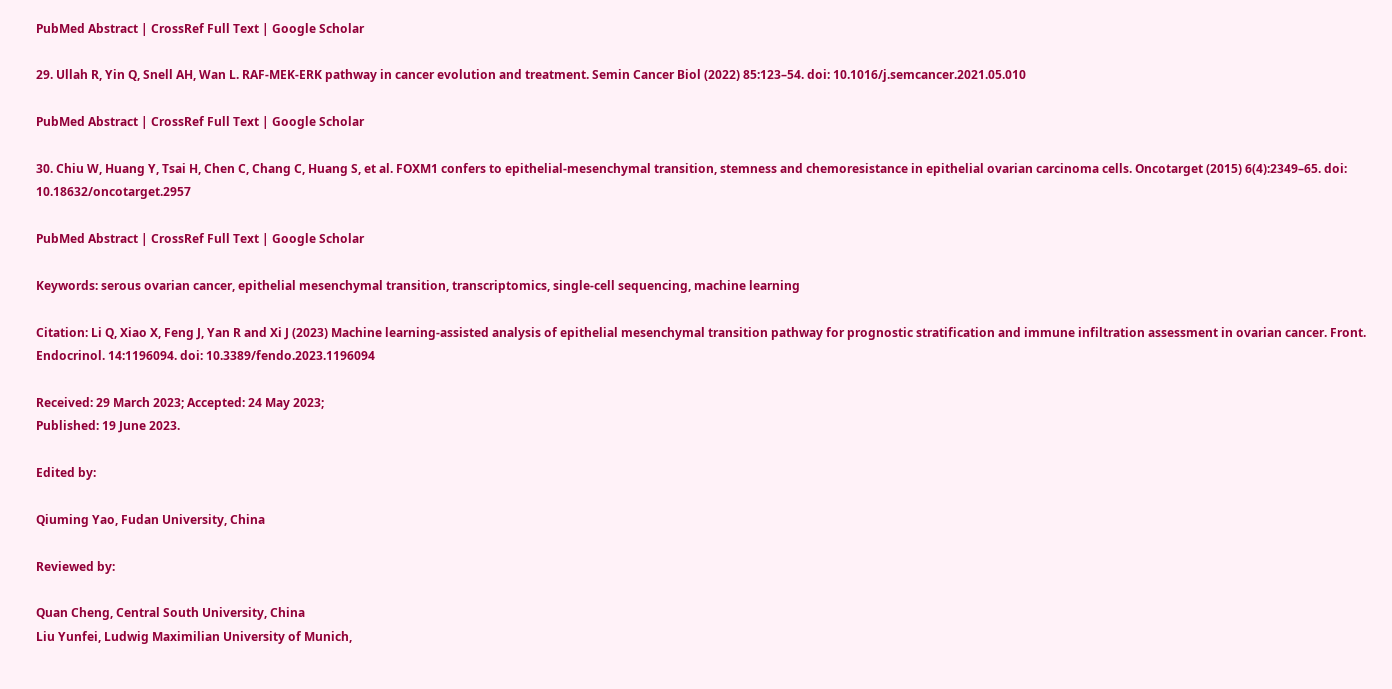PubMed Abstract | CrossRef Full Text | Google Scholar

29. Ullah R, Yin Q, Snell AH, Wan L. RAF-MEK-ERK pathway in cancer evolution and treatment. Semin Cancer Biol (2022) 85:123–54. doi: 10.1016/j.semcancer.2021.05.010

PubMed Abstract | CrossRef Full Text | Google Scholar

30. Chiu W, Huang Y, Tsai H, Chen C, Chang C, Huang S, et al. FOXM1 confers to epithelial-mesenchymal transition, stemness and chemoresistance in epithelial ovarian carcinoma cells. Oncotarget (2015) 6(4):2349–65. doi: 10.18632/oncotarget.2957

PubMed Abstract | CrossRef Full Text | Google Scholar

Keywords: serous ovarian cancer, epithelial mesenchymal transition, transcriptomics, single-cell sequencing, machine learning

Citation: Li Q, Xiao X, Feng J, Yan R and Xi J (2023) Machine learning-assisted analysis of epithelial mesenchymal transition pathway for prognostic stratification and immune infiltration assessment in ovarian cancer. Front. Endocrinol. 14:1196094. doi: 10.3389/fendo.2023.1196094

Received: 29 March 2023; Accepted: 24 May 2023;
Published: 19 June 2023.

Edited by:

Qiuming Yao, Fudan University, China

Reviewed by:

Quan Cheng, Central South University, China
Liu Yunfei, Ludwig Maximilian University of Munich,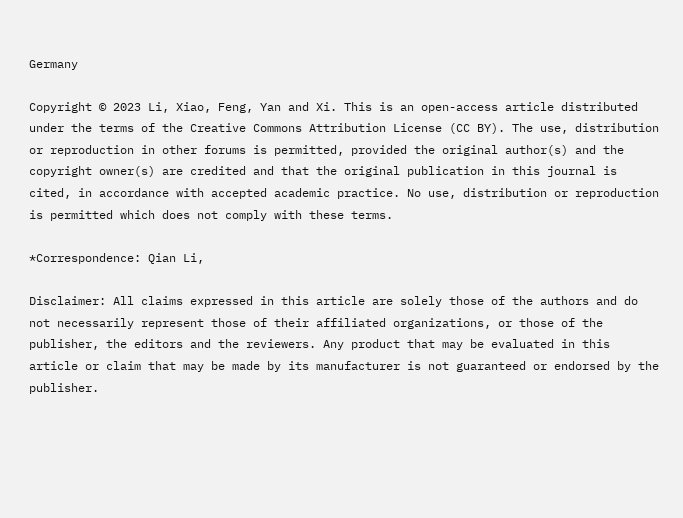Germany

Copyright © 2023 Li, Xiao, Feng, Yan and Xi. This is an open-access article distributed under the terms of the Creative Commons Attribution License (CC BY). The use, distribution or reproduction in other forums is permitted, provided the original author(s) and the copyright owner(s) are credited and that the original publication in this journal is cited, in accordance with accepted academic practice. No use, distribution or reproduction is permitted which does not comply with these terms.

*Correspondence: Qian Li,

Disclaimer: All claims expressed in this article are solely those of the authors and do not necessarily represent those of their affiliated organizations, or those of the publisher, the editors and the reviewers. Any product that may be evaluated in this article or claim that may be made by its manufacturer is not guaranteed or endorsed by the publisher.